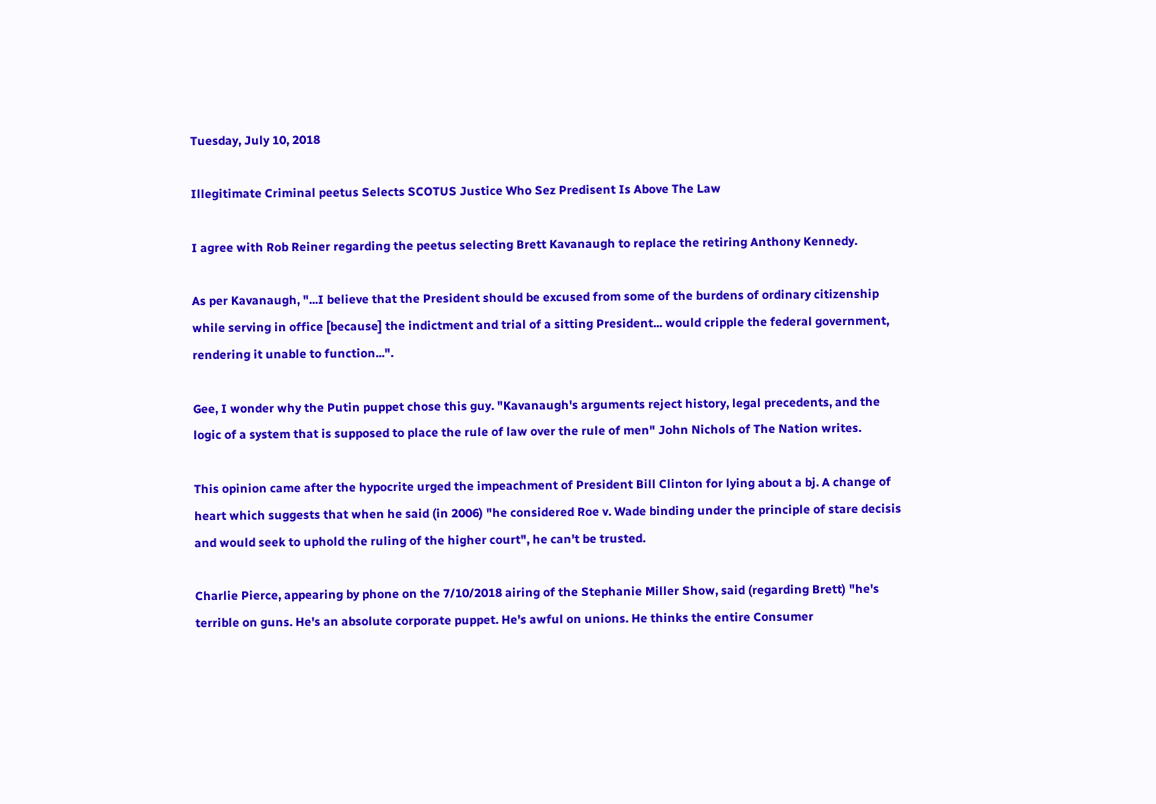Tuesday, July 10, 2018

Illegitimate Criminal peetus Selects SCOTUS Justice Who Sez Predisent Is Above The Law

I agree with Rob Reiner regarding the peetus selecting Brett Kavanaugh to replace the retiring Anthony Kennedy.

As per Kavanaugh, "...I believe that the President should be excused from some of the burdens of ordinary citizenship while serving in office [because] the indictment and trial of a sitting President... would cripple the federal government, rendering it unable to function...".

Gee, I wonder why the Putin puppet chose this guy. "Kavanaugh's arguments reject history, legal precedents, and the logic of a system that is supposed to place the rule of law over the rule of men" John Nichols of The Nation writes.

This opinion came after the hypocrite urged the impeachment of President Bill Clinton for lying about a bj. A change of heart which suggests that when he said (in 2006) "he considered Roe v. Wade binding under the principle of stare decisis and would seek to uphold the ruling of the higher court", he can't be trusted.

Charlie Pierce, appearing by phone on the 7/10/2018 airing of the Stephanie Miller Show, said (regarding Brett) "he's terrible on guns. He's an absolute corporate puppet. He's awful on unions. He thinks the entire Consumer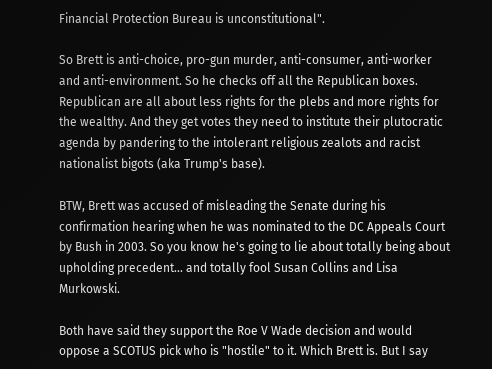Financial Protection Bureau is unconstitutional".

So Brett is anti-choice, pro-gun murder, anti-consumer, anti-worker and anti-environment. So he checks off all the Republican boxes. Republican are all about less rights for the plebs and more rights for the wealthy. And they get votes they need to institute their plutocratic agenda by pandering to the intolerant religious zealots and racist nationalist bigots (aka Trump's base).

BTW, Brett was accused of misleading the Senate during his confirmation hearing when he was nominated to the DC Appeals Court by Bush in 2003. So you know he's going to lie about totally being about upholding precedent... and totally fool Susan Collins and Lisa Murkowski.

Both have said they support the Roe V Wade decision and would oppose a SCOTUS pick who is "hostile" to it. Which Brett is. But I say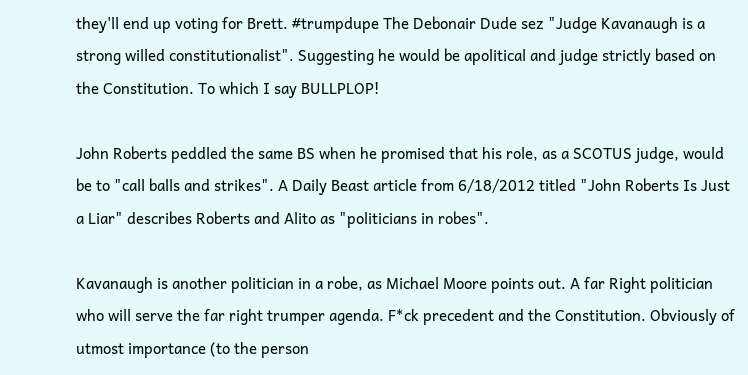they'll end up voting for Brett. #trumpdupe The Debonair Dude sez "Judge Kavanaugh is a strong willed constitutionalist". Suggesting he would be apolitical and judge strictly based on the Constitution. To which I say BULLPLOP!

John Roberts peddled the same BS when he promised that his role, as a SCOTUS judge, would be to "call balls and strikes". A Daily Beast article from 6/18/2012 titled "John Roberts Is Just a Liar" describes Roberts and Alito as "politicians in robes".

Kavanaugh is another politician in a robe, as Michael Moore points out. A far Right politician who will serve the far right trumper agenda. F*ck precedent and the Constitution. Obviously of utmost importance (to the person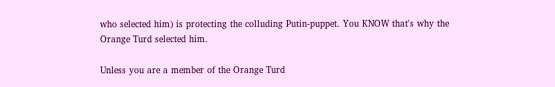who selected him) is protecting the colluding Putin-puppet. You KNOW that's why the Orange Turd selected him.

Unless you are a member of the Orange Turd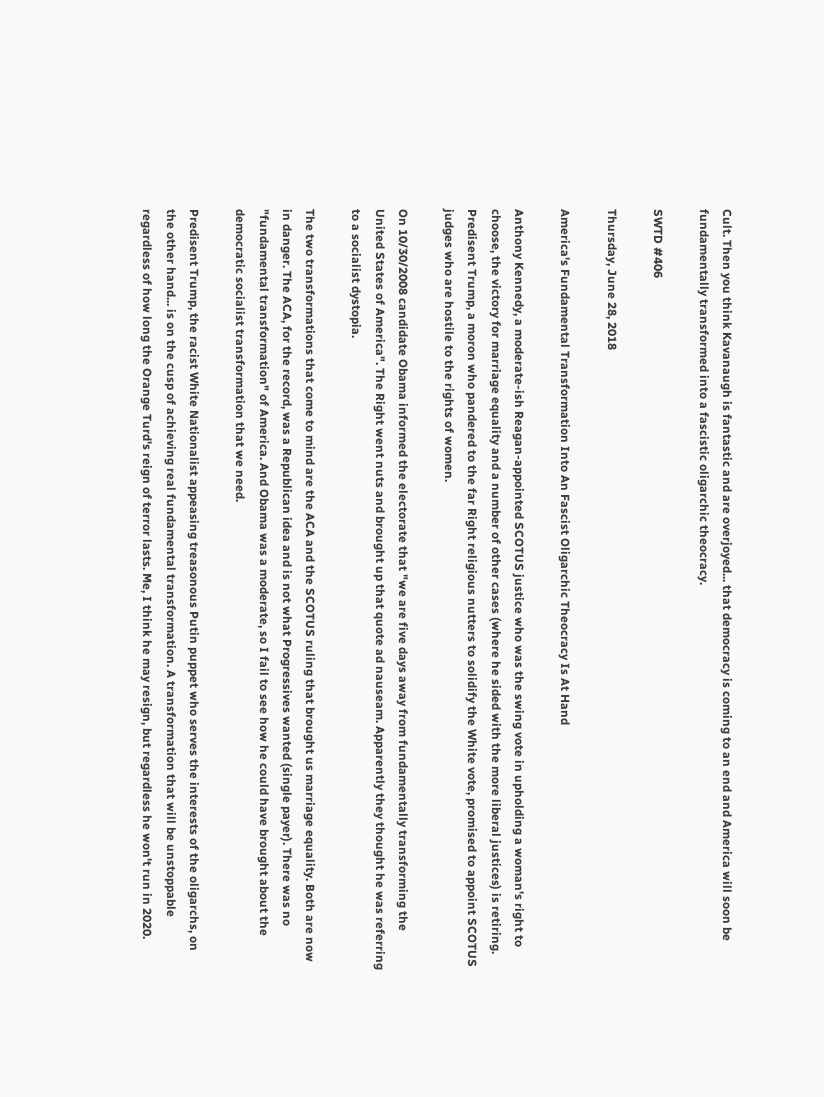Cult. Then you think Kavanaugh is fantastic and are overjoyed... that democracy is coming to an end and America will soon be fundamentally transformed into a fascistic oligarchic theocracy.

SWTD #406

Thursday, June 28, 2018

America's Fundamental Transformation Into An Fascist Oligarchic Theocracy Is At Hand

Anthony Kennedy, a moderate-ish Reagan-appointed SCOTUS justice who was the swing vote in upholding a woman's right to choose, the victory for marriage equality and a number of other cases (where he sided with the more liberal justices) is retiring. Predisent Trump, a moron who pandered to the far Right religious nutters to solidify the White vote, promised to appoint SCOTUS judges who are hostile to the rights of women.

On 10/30/2008 candidate Obama informed the electorate that "we are five days away from fundamentally transforming the United States of America". The Right went nuts and brought up that quote ad nauseam. Apparently they thought he was referring to a socialist dystopia.

The two transformations that come to mind are the ACA and the SCOTUS ruling that brought us marriage equality. Both are now in danger. The ACA, for the record, was a Republican idea and is not what Progressives wanted (single payer). There was no "fundamental transformation" of America. And Obama was a moderate, so I fail to see how he could have brought about the democratic socialist transformation that we need.

Predisent Trump, the racist White Nationalist appeasing treasonous Putin puppet who serves the interests of the oligarchs, on the other hand... is on the cusp of achieving real fundamental transformation. A transformation that will be unstoppable regardless of how long the Orange Turd's reign of terror lasts. Me, I think he may resign, but regardless he won't run in 2020.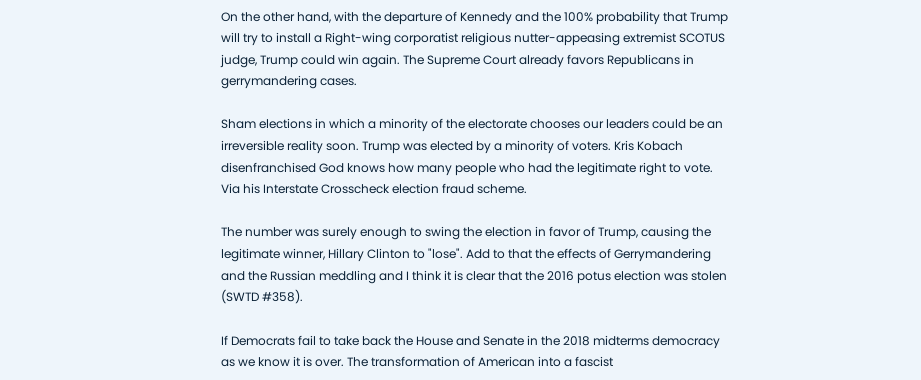On the other hand, with the departure of Kennedy and the 100% probability that Trump will try to install a Right-wing corporatist religious nutter-appeasing extremist SCOTUS judge, Trump could win again. The Supreme Court already favors Republicans in gerrymandering cases.

Sham elections in which a minority of the electorate chooses our leaders could be an irreversible reality soon. Trump was elected by a minority of voters. Kris Kobach disenfranchised God knows how many people who had the legitimate right to vote. Via his Interstate Crosscheck election fraud scheme.

The number was surely enough to swing the election in favor of Trump, causing the legitimate winner, Hillary Clinton to "lose". Add to that the effects of Gerrymandering and the Russian meddling and I think it is clear that the 2016 potus election was stolen (SWTD #358).

If Democrats fail to take back the House and Senate in the 2018 midterms democracy as we know it is over. The transformation of American into a fascist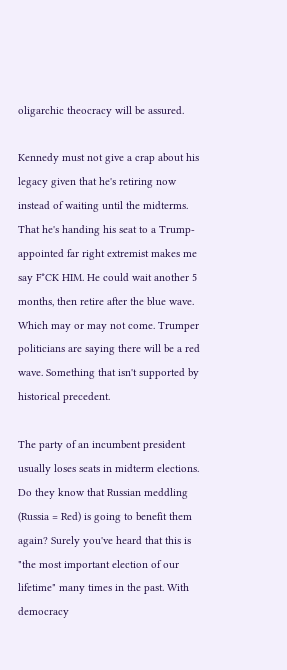oligarchic theocracy will be assured.

Kennedy must not give a crap about his legacy given that he's retiring now instead of waiting until the midterms. That he's handing his seat to a Trump-appointed far right extremist makes me say F*CK HIM. He could wait another 5 months, then retire after the blue wave. Which may or may not come. Trumper politicians are saying there will be a red wave. Something that isn't supported by historical precedent.

The party of an incumbent president usually loses seats in midterm elections. Do they know that Russian meddling (Russia = Red) is going to benefit them again? Surely you've heard that this is "the most important election of our lifetime" many times in the past. With democracy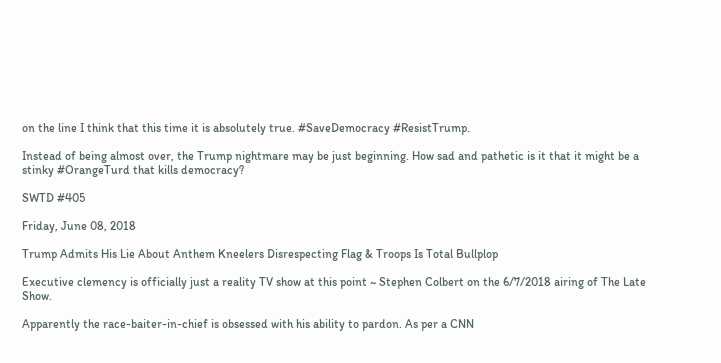on the line I think that this time it is absolutely true. #SaveDemocracy #ResistTrump.

Instead of being almost over, the Trump nightmare may be just beginning. How sad and pathetic is it that it might be a stinky #OrangeTurd that kills democracy?

SWTD #405

Friday, June 08, 2018

Trump Admits His Lie About Anthem Kneelers Disrespecting Flag & Troops Is Total Bullplop

Executive clemency is officially just a reality TV show at this point ~ Stephen Colbert on the 6/7/2018 airing of The Late Show.

Apparently the race-baiter-in-chief is obsessed with his ability to pardon. As per a CNN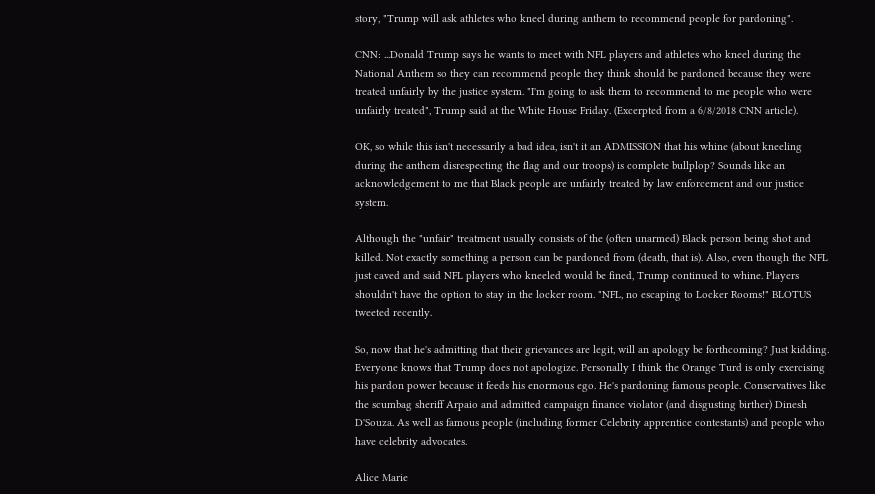story, "Trump will ask athletes who kneel during anthem to recommend people for pardoning".

CNN: ...Donald Trump says he wants to meet with NFL players and athletes who kneel during the National Anthem so they can recommend people they think should be pardoned because they were treated unfairly by the justice system. "I'm going to ask them to recommend to me people who were unfairly treated", Trump said at the White House Friday. (Excerpted from a 6/8/2018 CNN article).

OK, so while this isn't necessarily a bad idea, isn't it an ADMISSION that his whine (about kneeling during the anthem disrespecting the flag and our troops) is complete bullplop? Sounds like an acknowledgement to me that Black people are unfairly treated by law enforcement and our justice system.

Although the "unfair" treatment usually consists of the (often unarmed) Black person being shot and killed. Not exactly something a person can be pardoned from (death, that is). Also, even though the NFL just caved and said NFL players who kneeled would be fined, Trump continued to whine. Players shouldn't have the option to stay in the locker room. "NFL, no escaping to Locker Rooms!" BLOTUS tweeted recently.

So, now that he's admitting that their grievances are legit, will an apology be forthcoming? Just kidding. Everyone knows that Trump does not apologize. Personally I think the Orange Turd is only exercising his pardon power because it feeds his enormous ego. He's pardoning famous people. Conservatives like the scumbag sheriff Arpaio and admitted campaign finance violator (and disgusting birther) Dinesh D'Souza. As well as famous people (including former Celebrity apprentice contestants) and people who have celebrity advocates.

Alice Marie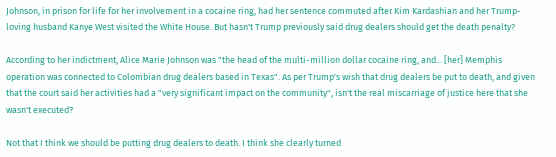Johnson, in prison for life for her involvement in a cocaine ring, had her sentence commuted after Kim Kardashian and her Trump-loving husband Kanye West visited the White House. But hasn't Trump previously said drug dealers should get the death penalty?

According to her indictment, Alice Marie Johnson was "the head of the multi-million dollar cocaine ring, and... [her] Memphis operation was connected to Colombian drug dealers based in Texas". As per Trump's wish that drug dealers be put to death, and given that the court said her activities had a "very significant impact on the community", isn't the real miscarriage of justice here that she wasn't executed?

Not that I think we should be putting drug dealers to death. I think she clearly turned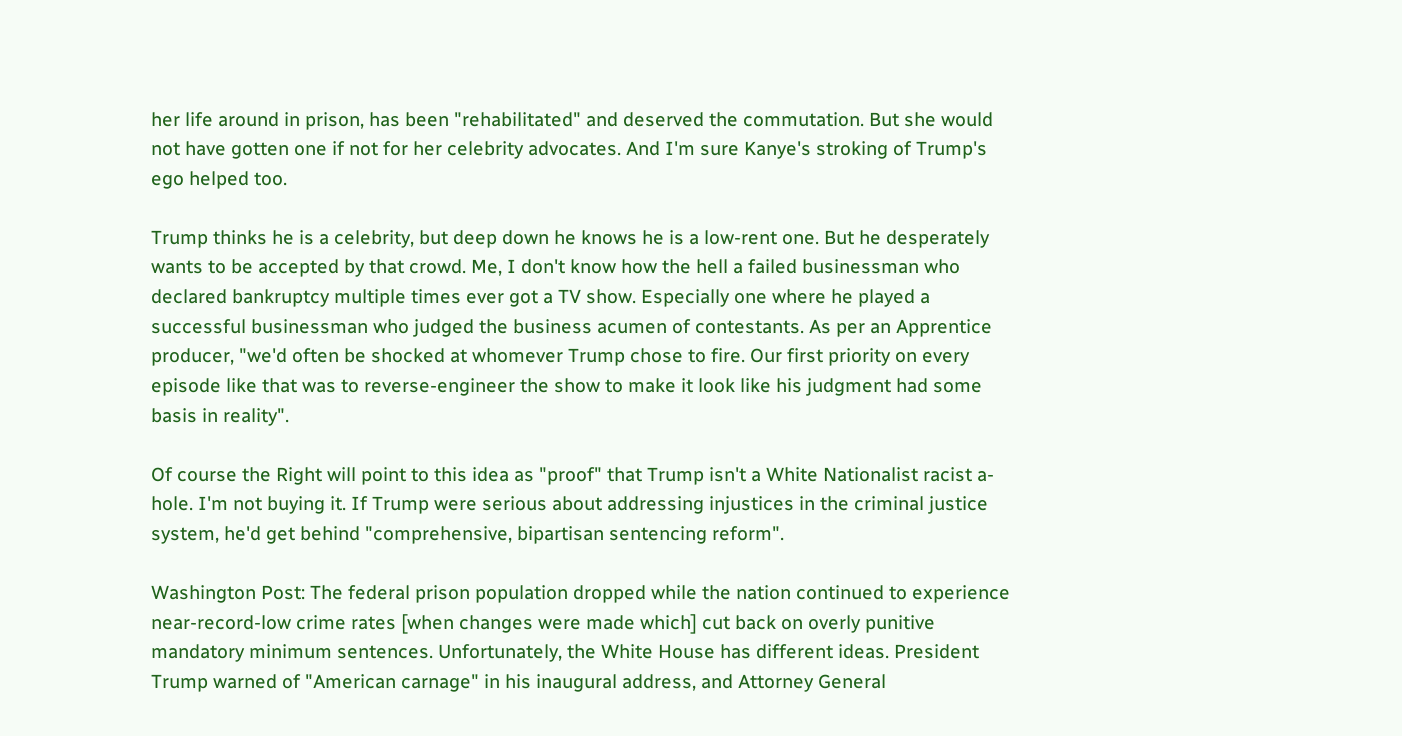her life around in prison, has been "rehabilitated" and deserved the commutation. But she would not have gotten one if not for her celebrity advocates. And I'm sure Kanye's stroking of Trump's ego helped too.

Trump thinks he is a celebrity, but deep down he knows he is a low-rent one. But he desperately wants to be accepted by that crowd. Me, I don't know how the hell a failed businessman who declared bankruptcy multiple times ever got a TV show. Especially one where he played a successful businessman who judged the business acumen of contestants. As per an Apprentice producer, "we'd often be shocked at whomever Trump chose to fire. Our first priority on every episode like that was to reverse-engineer the show to make it look like his judgment had some basis in reality".

Of course the Right will point to this idea as "proof" that Trump isn't a White Nationalist racist a-hole. I'm not buying it. If Trump were serious about addressing injustices in the criminal justice system, he'd get behind "comprehensive, bipartisan sentencing reform".

Washington Post: The federal prison population dropped while the nation continued to experience near-record-low crime rates [when changes were made which] cut back on overly punitive mandatory minimum sentences. Unfortunately, the White House has different ideas. President Trump warned of "American carnage" in his inaugural address, and Attorney General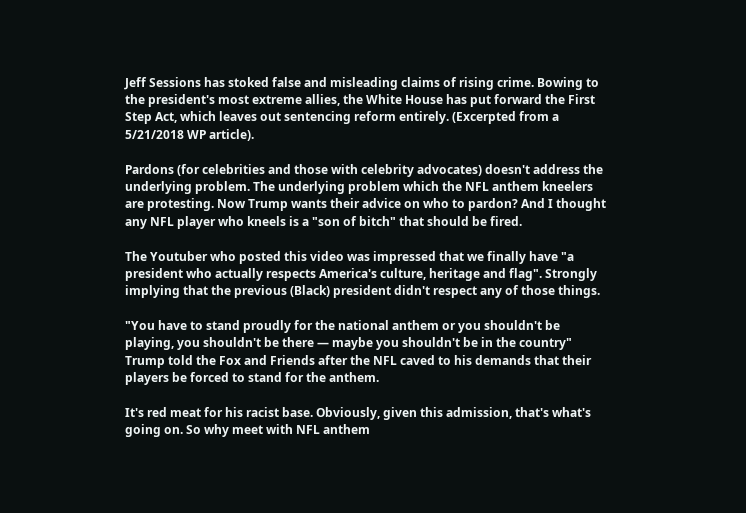Jeff Sessions has stoked false and misleading claims of rising crime. Bowing to the president's most extreme allies, the White House has put forward the First Step Act, which leaves out sentencing reform entirely. (Excerpted from a 5/21/2018 WP article).

Pardons (for celebrities and those with celebrity advocates) doesn't address the underlying problem. The underlying problem which the NFL anthem kneelers are protesting. Now Trump wants their advice on who to pardon? And I thought any NFL player who kneels is a "son of bitch" that should be fired.

The Youtuber who posted this video was impressed that we finally have "a president who actually respects America's culture, heritage and flag". Strongly implying that the previous (Black) president didn't respect any of those things.

"You have to stand proudly for the national anthem or you shouldn't be playing, you shouldn't be there — maybe you shouldn't be in the country" Trump told the Fox and Friends after the NFL caved to his demands that their players be forced to stand for the anthem.

It's red meat for his racist base. Obviously, given this admission, that's what's going on. So why meet with NFL anthem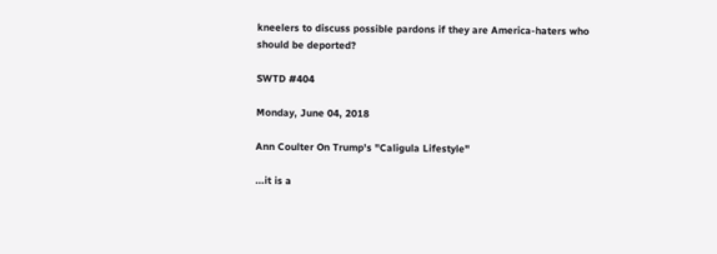kneelers to discuss possible pardons if they are America-haters who should be deported?

SWTD #404

Monday, June 04, 2018

Ann Coulter On Trump's "Caligula Lifestyle"

...it is a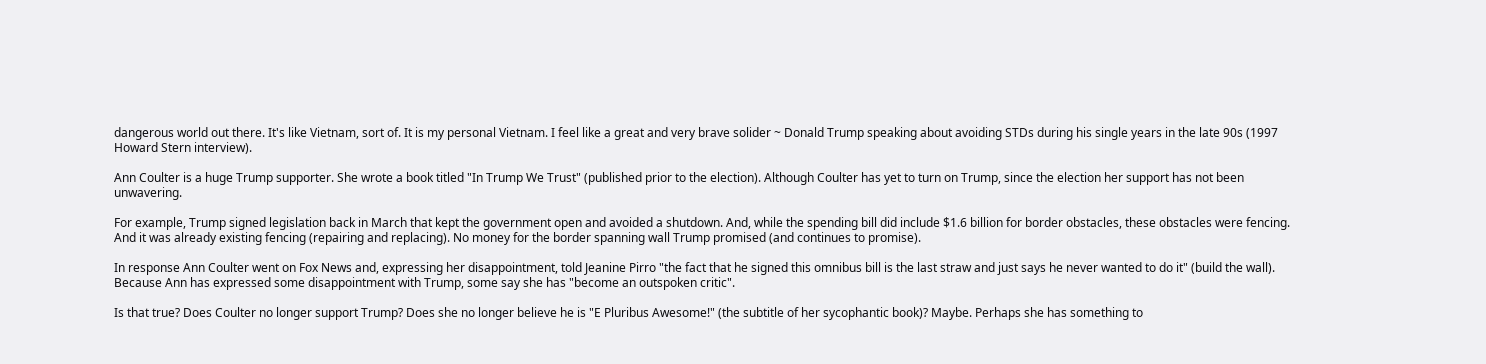dangerous world out there. It's like Vietnam, sort of. It is my personal Vietnam. I feel like a great and very brave solider ~ Donald Trump speaking about avoiding STDs during his single years in the late 90s (1997 Howard Stern interview).

Ann Coulter is a huge Trump supporter. She wrote a book titled "In Trump We Trust" (published prior to the election). Although Coulter has yet to turn on Trump, since the election her support has not been unwavering.

For example, Trump signed legislation back in March that kept the government open and avoided a shutdown. And, while the spending bill did include $1.6 billion for border obstacles, these obstacles were fencing. And it was already existing fencing (repairing and replacing). No money for the border spanning wall Trump promised (and continues to promise).

In response Ann Coulter went on Fox News and, expressing her disappointment, told Jeanine Pirro "the fact that he signed this omnibus bill is the last straw and just says he never wanted to do it" (build the wall). Because Ann has expressed some disappointment with Trump, some say she has "become an outspoken critic".

Is that true? Does Coulter no longer support Trump? Does she no longer believe he is "E Pluribus Awesome!" (the subtitle of her sycophantic book)? Maybe. Perhaps she has something to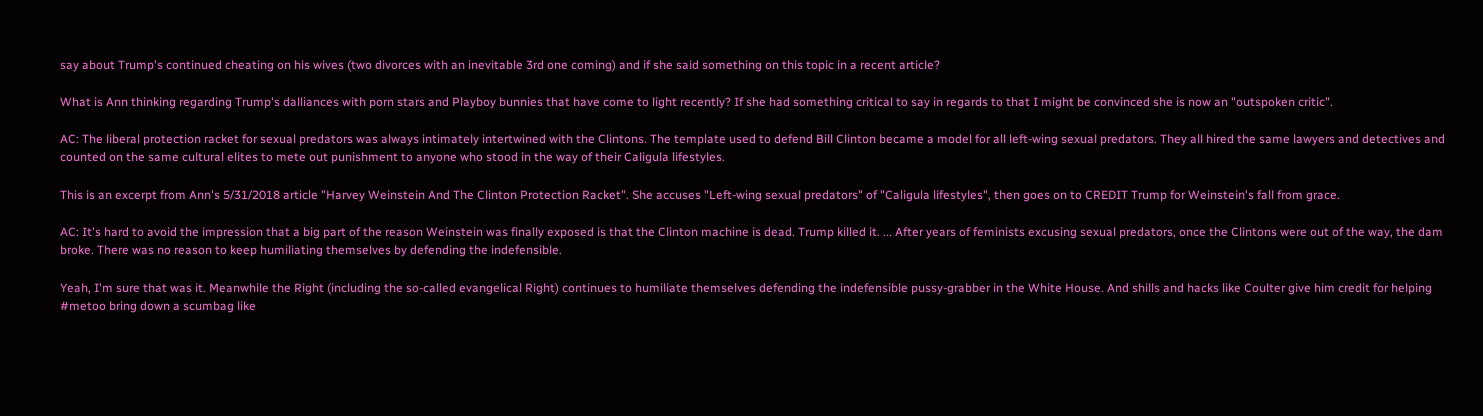say about Trump's continued cheating on his wives (two divorces with an inevitable 3rd one coming) and if she said something on this topic in a recent article?

What is Ann thinking regarding Trump's dalliances with porn stars and Playboy bunnies that have come to light recently? If she had something critical to say in regards to that I might be convinced she is now an "outspoken critic".

AC: The liberal protection racket for sexual predators was always intimately intertwined with the Clintons. The template used to defend Bill Clinton became a model for all left-wing sexual predators. They all hired the same lawyers and detectives and counted on the same cultural elites to mete out punishment to anyone who stood in the way of their Caligula lifestyles.

This is an excerpt from Ann's 5/31/2018 article "Harvey Weinstein And The Clinton Protection Racket". She accuses "Left-wing sexual predators" of "Caligula lifestyles", then goes on to CREDIT Trump for Weinstein's fall from grace.

AC: It's hard to avoid the impression that a big part of the reason Weinstein was finally exposed is that the Clinton machine is dead. Trump killed it. ... After years of feminists excusing sexual predators, once the Clintons were out of the way, the dam broke. There was no reason to keep humiliating themselves by defending the indefensible.

Yeah, I'm sure that was it. Meanwhile the Right (including the so-called evangelical Right) continues to humiliate themselves defending the indefensible pussy-grabber in the White House. And shills and hacks like Coulter give him credit for helping #metoo bring down a scumbag like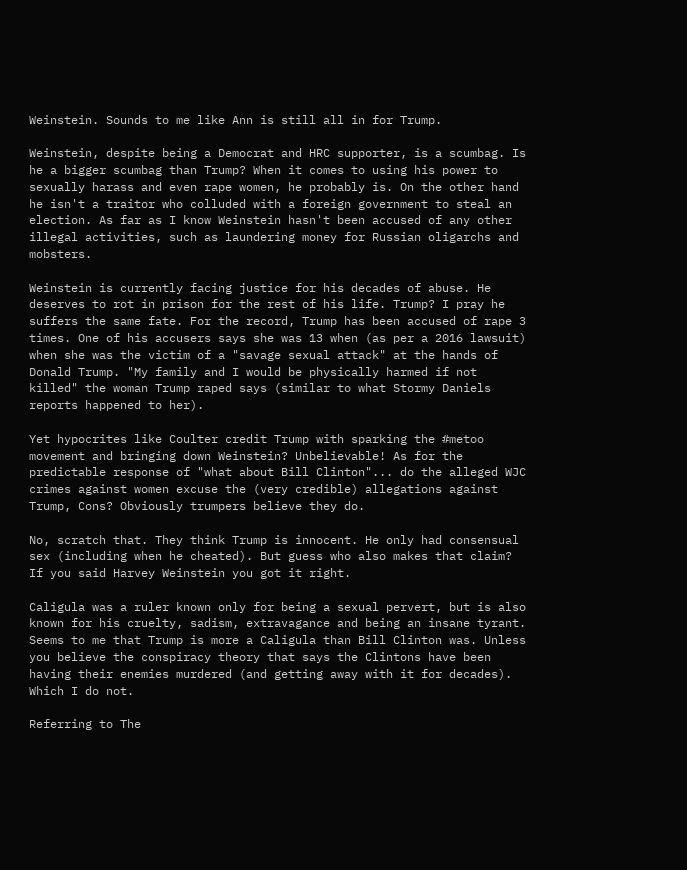Weinstein. Sounds to me like Ann is still all in for Trump.

Weinstein, despite being a Democrat and HRC supporter, is a scumbag. Is he a bigger scumbag than Trump? When it comes to using his power to sexually harass and even rape women, he probably is. On the other hand he isn't a traitor who colluded with a foreign government to steal an election. As far as I know Weinstein hasn't been accused of any other illegal activities, such as laundering money for Russian oligarchs and mobsters.

Weinstein is currently facing justice for his decades of abuse. He deserves to rot in prison for the rest of his life. Trump? I pray he suffers the same fate. For the record, Trump has been accused of rape 3 times. One of his accusers says she was 13 when (as per a 2016 lawsuit) when she was the victim of a "savage sexual attack" at the hands of Donald Trump. "My family and I would be physically harmed if not killed" the woman Trump raped says (similar to what Stormy Daniels reports happened to her).

Yet hypocrites like Coulter credit Trump with sparking the #metoo movement and bringing down Weinstein? Unbelievable! As for the predictable response of "what about Bill Clinton"... do the alleged WJC crimes against women excuse the (very credible) allegations against Trump, Cons? Obviously trumpers believe they do.

No, scratch that. They think Trump is innocent. He only had consensual sex (including when he cheated). But guess who also makes that claim? If you said Harvey Weinstein you got it right.

Caligula was a ruler known only for being a sexual pervert, but is also known for his cruelty, sadism, extravagance and being an insane tyrant. Seems to me that Trump is more a Caligula than Bill Clinton was. Unless you believe the conspiracy theory that says the Clintons have been having their enemies murdered (and getting away with it for decades). Which I do not.

Referring to The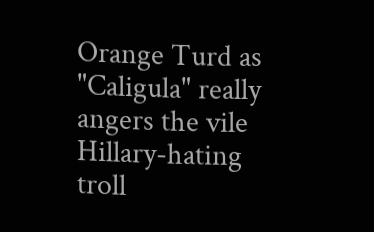Orange Turd as "Caligula" really angers the vile Hillary-hating troll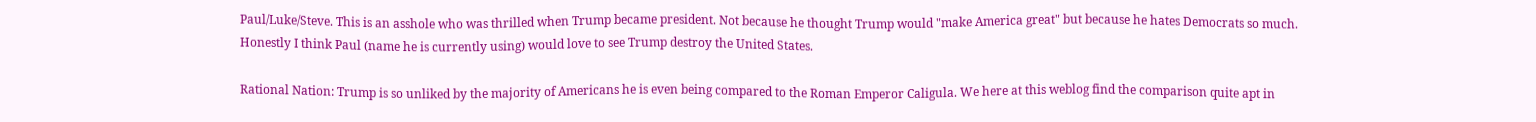Paul/Luke/Steve. This is an asshole who was thrilled when Trump became president. Not because he thought Trump would "make America great" but because he hates Democrats so much. Honestly I think Paul (name he is currently using) would love to see Trump destroy the United States.

Rational Nation: Trump is so unliked by the majority of Americans he is even being compared to the Roman Emperor Caligula. We here at this weblog find the comparison quite apt in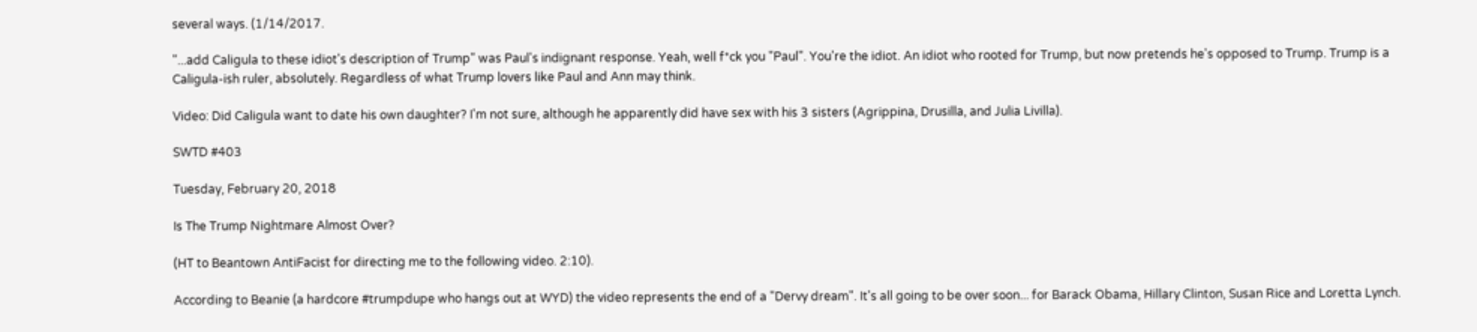several ways. (1/14/2017.

"...add Caligula to these idiot's description of Trump" was Paul's indignant response. Yeah, well f*ck you "Paul". You're the idiot. An idiot who rooted for Trump, but now pretends he's opposed to Trump. Trump is a Caligula-ish ruler, absolutely. Regardless of what Trump lovers like Paul and Ann may think.

Video: Did Caligula want to date his own daughter? I'm not sure, although he apparently did have sex with his 3 sisters (Agrippina, Drusilla, and Julia Livilla).

SWTD #403

Tuesday, February 20, 2018

Is The Trump Nightmare Almost Over?

(HT to Beantown AntiFacist for directing me to the following video. 2:10).

According to Beanie (a hardcore #trumpdupe who hangs out at WYD) the video represents the end of a "Dervy dream". It's all going to be over soon... for Barack Obama, Hillary Clinton, Susan Rice and Loretta Lynch.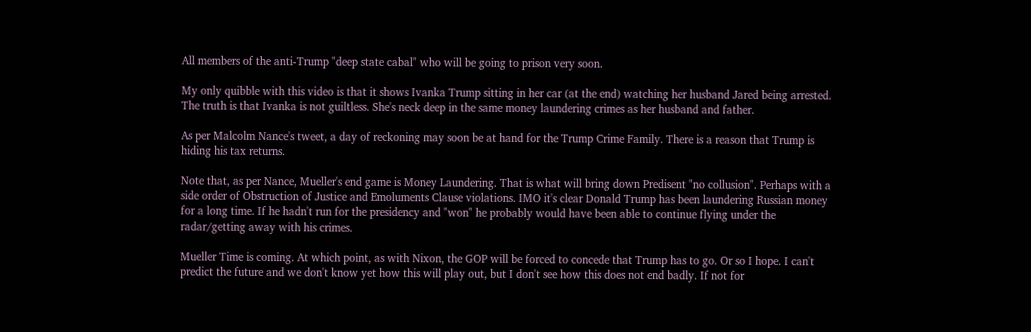All members of the anti-Trump "deep state cabal" who will be going to prison very soon.

My only quibble with this video is that it shows Ivanka Trump sitting in her car (at the end) watching her husband Jared being arrested. The truth is that Ivanka is not guiltless. She's neck deep in the same money laundering crimes as her husband and father.

As per Malcolm Nance's tweet, a day of reckoning may soon be at hand for the Trump Crime Family. There is a reason that Trump is hiding his tax returns.

Note that, as per Nance, Mueller's end game is Money Laundering. That is what will bring down Predisent "no collusion". Perhaps with a side order of Obstruction of Justice and Emoluments Clause violations. IMO it's clear Donald Trump has been laundering Russian money for a long time. If he hadn't run for the presidency and "won" he probably would have been able to continue flying under the radar/getting away with his crimes.

Mueller Time is coming. At which point, as with Nixon, the GOP will be forced to concede that Trump has to go. Or so I hope. I can't predict the future and we don't know yet how this will play out, but I don't see how this does not end badly. If not for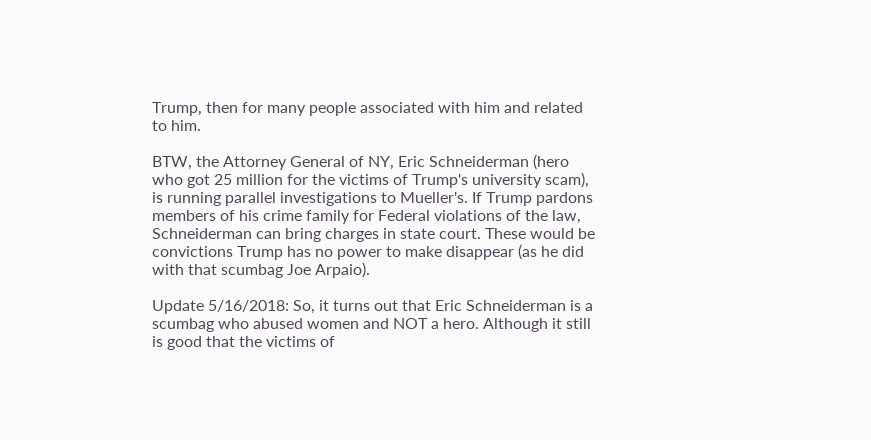Trump, then for many people associated with him and related to him.

BTW, the Attorney General of NY, Eric Schneiderman (hero who got 25 million for the victims of Trump's university scam), is running parallel investigations to Mueller's. If Trump pardons members of his crime family for Federal violations of the law, Schneiderman can bring charges in state court. These would be convictions Trump has no power to make disappear (as he did with that scumbag Joe Arpaio).

Update 5/16/2018: So, it turns out that Eric Schneiderman is a scumbag who abused women and NOT a hero. Although it still is good that the victims of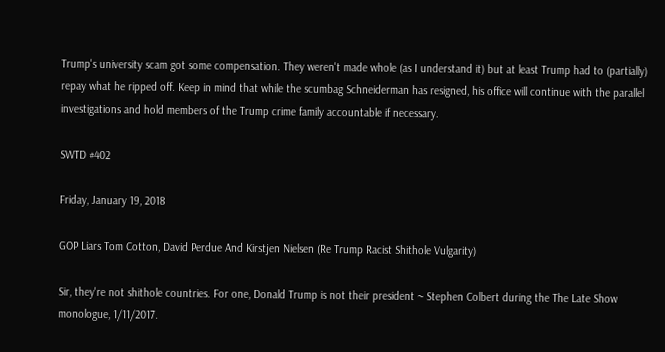Trump's university scam got some compensation. They weren't made whole (as I understand it) but at least Trump had to (partially) repay what he ripped off. Keep in mind that while the scumbag Schneiderman has resigned, his office will continue with the parallel investigations and hold members of the Trump crime family accountable if necessary.

SWTD #402

Friday, January 19, 2018

GOP Liars Tom Cotton, David Perdue And Kirstjen Nielsen (Re Trump Racist Shithole Vulgarity)

Sir, they're not shithole countries. For one, Donald Trump is not their president ~ Stephen Colbert during the The Late Show monologue, 1/11/2017.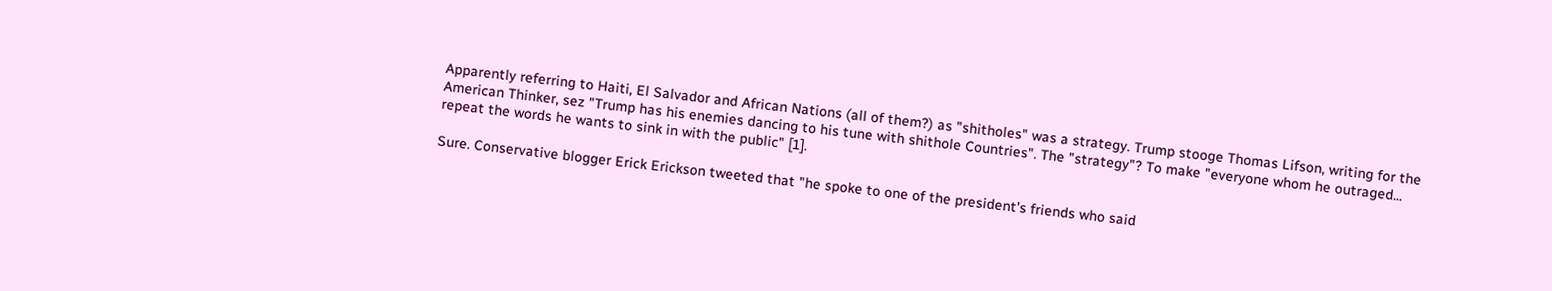Apparently referring to Haiti, El Salvador and African Nations (all of them?) as "shitholes" was a strategy. Trump stooge Thomas Lifson, writing for the American Thinker, sez "Trump has his enemies dancing to his tune with shithole Countries". The "strategy"? To make "everyone whom he outraged... repeat the words he wants to sink in with the public" [1].

Sure. Conservative blogger Erick Erickson tweeted that "he spoke to one of the president's friends who said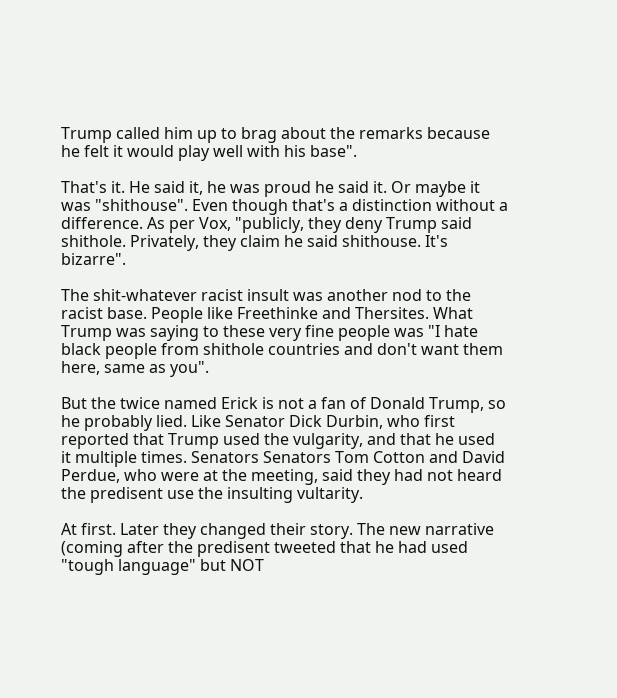Trump called him up to brag about the remarks because he felt it would play well with his base".

That's it. He said it, he was proud he said it. Or maybe it was "shithouse". Even though that's a distinction without a difference. As per Vox, "publicly, they deny Trump said shithole. Privately, they claim he said shithouse. It's bizarre".

The shit-whatever racist insult was another nod to the racist base. People like Freethinke and Thersites. What Trump was saying to these very fine people was "I hate black people from shithole countries and don't want them here, same as you".

But the twice named Erick is not a fan of Donald Trump, so he probably lied. Like Senator Dick Durbin, who first reported that Trump used the vulgarity, and that he used it multiple times. Senators Senators Tom Cotton and David Perdue, who were at the meeting, said they had not heard the predisent use the insulting vultarity.

At first. Later they changed their story. The new narrative (coming after the predisent tweeted that he had used "tough language" but NOT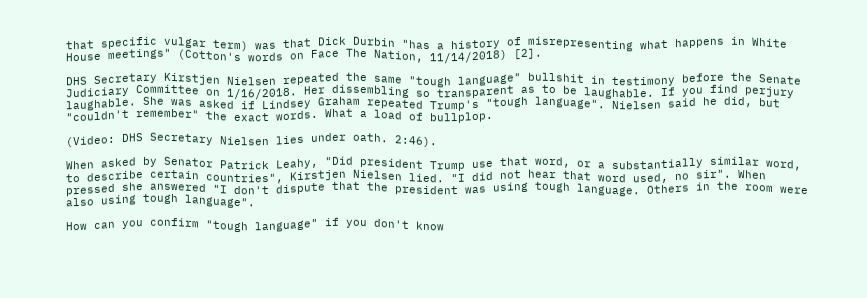that specific vulgar term) was that Dick Durbin "has a history of misrepresenting what happens in White House meetings" (Cotton's words on Face The Nation, 11/14/2018) [2].

DHS Secretary Kirstjen Nielsen repeated the same "tough language" bullshit in testimony before the Senate Judiciary Committee on 1/16/2018. Her dissembling so transparent as to be laughable. If you find perjury laughable. She was asked if Lindsey Graham repeated Trump's "tough language". Nielsen said he did, but "couldn't remember" the exact words. What a load of bullplop.

(Video: DHS Secretary Nielsen lies under oath. 2:46).

When asked by Senator Patrick Leahy, "Did president Trump use that word, or a substantially similar word, to describe certain countries", Kirstjen Nielsen lied. "I did not hear that word used, no sir". When pressed she answered "I don't dispute that the president was using tough language. Others in the room were also using tough language".

How can you confirm "tough language" if you don't know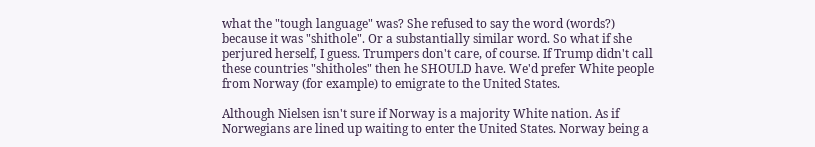what the "tough language" was? She refused to say the word (words?) because it was "shithole". Or a substantially similar word. So what if she perjured herself, I guess. Trumpers don't care, of course. If Trump didn't call these countries "shitholes" then he SHOULD have. We'd prefer White people from Norway (for example) to emigrate to the United States.

Although Nielsen isn't sure if Norway is a majority White nation. As if Norwegians are lined up waiting to enter the United States. Norway being a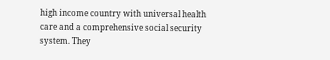high income country with universal health care and a comprehensive social security system. They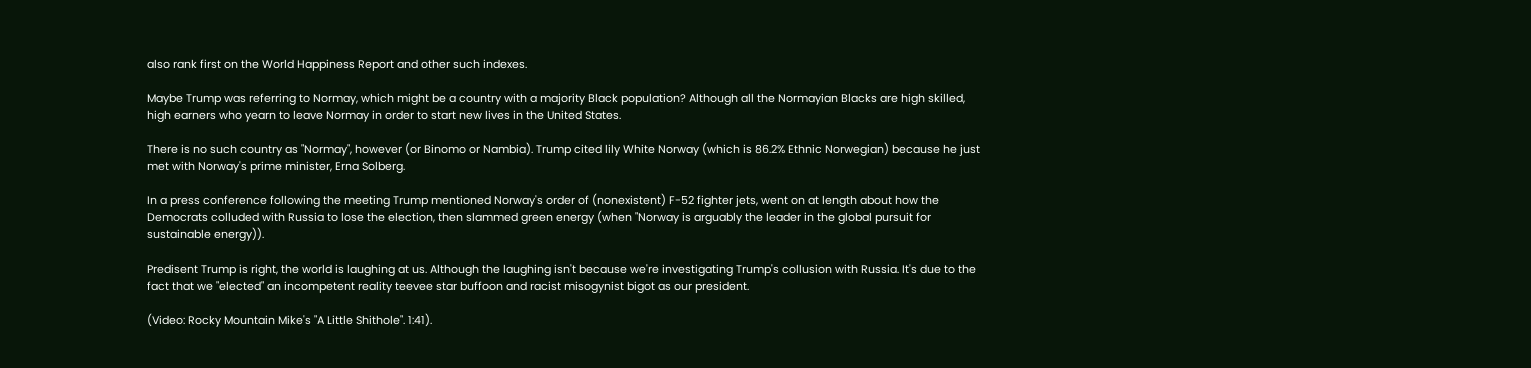also rank first on the World Happiness Report and other such indexes.

Maybe Trump was referring to Normay, which might be a country with a majority Black population? Although all the Normayian Blacks are high skilled, high earners who yearn to leave Normay in order to start new lives in the United States.

There is no such country as "Normay", however (or Binomo or Nambia). Trump cited lily White Norway (which is 86.2% Ethnic Norwegian) because he just met with Norway's prime minister, Erna Solberg.

In a press conference following the meeting Trump mentioned Norway's order of (nonexistent) F-52 fighter jets, went on at length about how the Democrats colluded with Russia to lose the election, then slammed green energy (when "Norway is arguably the leader in the global pursuit for sustainable energy)).

Predisent Trump is right, the world is laughing at us. Although the laughing isn't because we're investigating Trump's collusion with Russia. It's due to the fact that we "elected" an incompetent reality teevee star buffoon and racist misogynist bigot as our president.

(Video: Rocky Mountain Mike's "A Little Shithole". 1:41).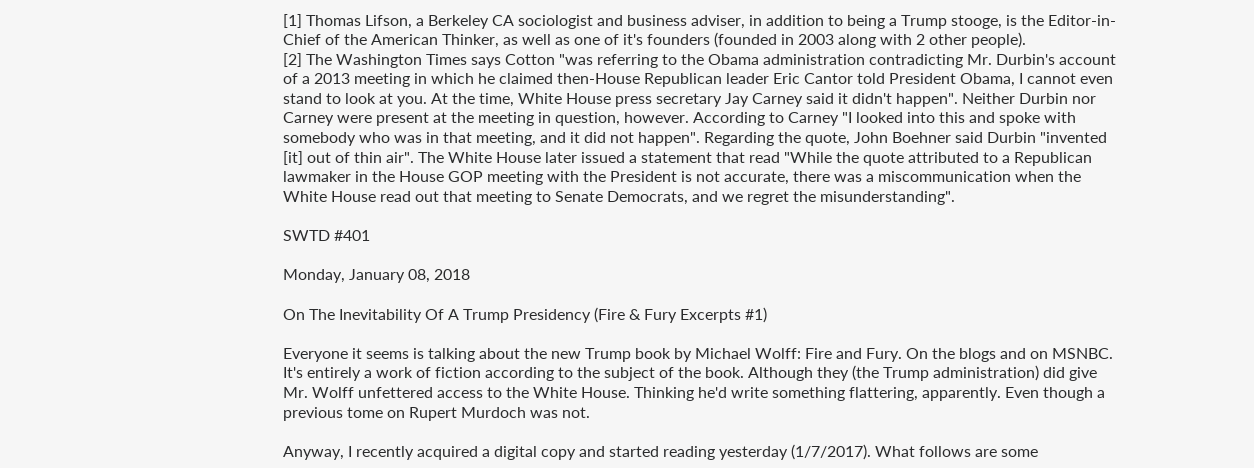[1] Thomas Lifson, a Berkeley CA sociologist and business adviser, in addition to being a Trump stooge, is the Editor-in-Chief of the American Thinker, as well as one of it's founders (founded in 2003 along with 2 other people).
[2] The Washington Times says Cotton "was referring to the Obama administration contradicting Mr. Durbin's account of a 2013 meeting in which he claimed then-House Republican leader Eric Cantor told President Obama, I cannot even stand to look at you. At the time, White House press secretary Jay Carney said it didn't happen". Neither Durbin nor Carney were present at the meeting in question, however. According to Carney "I looked into this and spoke with somebody who was in that meeting, and it did not happen". Regarding the quote, John Boehner said Durbin "invented [it] out of thin air". The White House later issued a statement that read "While the quote attributed to a Republican lawmaker in the House GOP meeting with the President is not accurate, there was a miscommunication when the White House read out that meeting to Senate Democrats, and we regret the misunderstanding".

SWTD #401

Monday, January 08, 2018

On The Inevitability Of A Trump Presidency (Fire & Fury Excerpts #1)

Everyone it seems is talking about the new Trump book by Michael Wolff: Fire and Fury. On the blogs and on MSNBC. It's entirely a work of fiction according to the subject of the book. Although they (the Trump administration) did give Mr. Wolff unfettered access to the White House. Thinking he'd write something flattering, apparently. Even though a previous tome on Rupert Murdoch was not.

Anyway, I recently acquired a digital copy and started reading yesterday (1/7/2017). What follows are some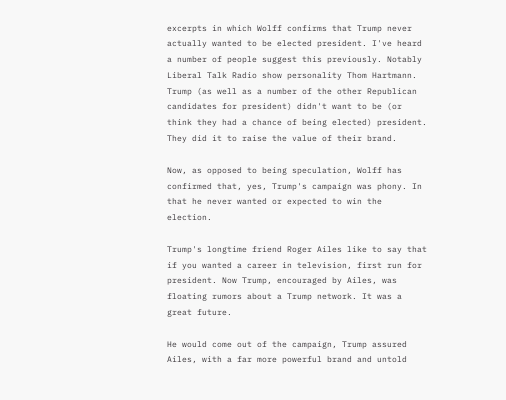excerpts in which Wolff confirms that Trump never actually wanted to be elected president. I've heard a number of people suggest this previously. Notably Liberal Talk Radio show personality Thom Hartmann. Trump (as well as a number of the other Republican candidates for president) didn't want to be (or think they had a chance of being elected) president. They did it to raise the value of their brand.

Now, as opposed to being speculation, Wolff has confirmed that, yes, Trump's campaign was phony. In that he never wanted or expected to win the election.

Trump's longtime friend Roger Ailes like to say that if you wanted a career in television, first run for president. Now Trump, encouraged by Ailes, was floating rumors about a Trump network. It was a great future.

He would come out of the campaign, Trump assured Ailes, with a far more powerful brand and untold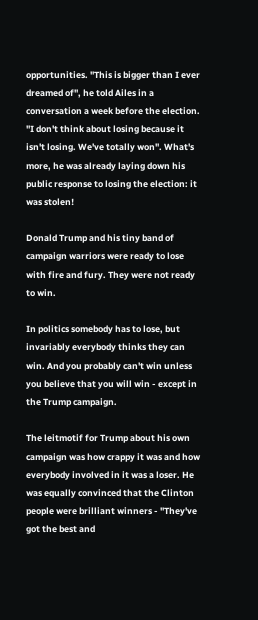opportunities. "This is bigger than I ever dreamed of", he told Ailes in a conversation a week before the election. "I don't think about losing because it isn't losing. We've totally won". What's more, he was already laying down his public response to losing the election: it was stolen!

Donald Trump and his tiny band of campaign warriors were ready to lose with fire and fury. They were not ready to win.

In politics somebody has to lose, but invariably everybody thinks they can win. And you probably can't win unless you believe that you will win - except in the Trump campaign.

The leitmotif for Trump about his own campaign was how crappy it was and how everybody involved in it was a loser. He was equally convinced that the Clinton people were brilliant winners - "They've got the best and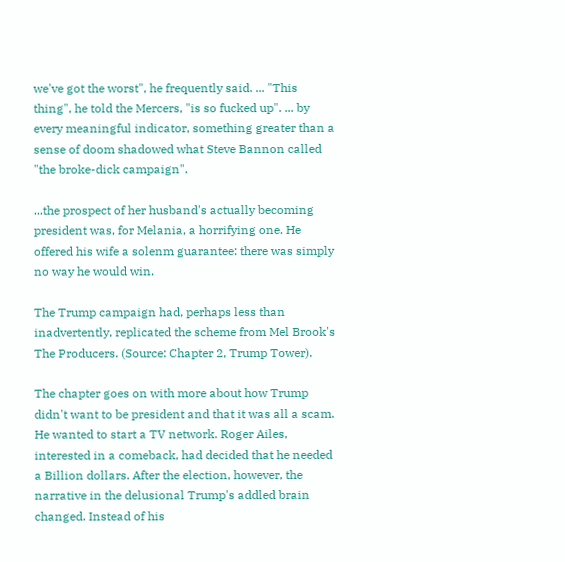we've got the worst", he frequently said. ... "This thing", he told the Mercers, "is so fucked up". ... by every meaningful indicator, something greater than a sense of doom shadowed what Steve Bannon called "the broke-dick campaign".

...the prospect of her husband's actually becoming president was, for Melania, a horrifying one. He offered his wife a solenm guarantee: there was simply no way he would win.

The Trump campaign had, perhaps less than inadvertently, replicated the scheme from Mel Brook's The Producers. (Source: Chapter 2, Trump Tower).

The chapter goes on with more about how Trump didn't want to be president and that it was all a scam. He wanted to start a TV network. Roger Ailes, interested in a comeback, had decided that he needed a Billion dollars. After the election, however, the narrative in the delusional Trump's addled brain changed. Instead of his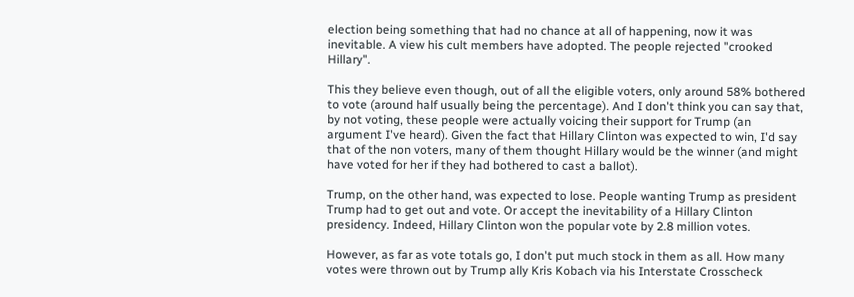election being something that had no chance at all of happening, now it was inevitable. A view his cult members have adopted. The people rejected "crooked Hillary".

This they believe even though, out of all the eligible voters, only around 58% bothered to vote (around half usually being the percentage). And I don't think you can say that, by not voting, these people were actually voicing their support for Trump (an argument I've heard). Given the fact that Hillary Clinton was expected to win, I'd say that of the non voters, many of them thought Hillary would be the winner (and might have voted for her if they had bothered to cast a ballot).

Trump, on the other hand, was expected to lose. People wanting Trump as president Trump had to get out and vote. Or accept the inevitability of a Hillary Clinton presidency. Indeed, Hillary Clinton won the popular vote by 2.8 million votes.

However, as far as vote totals go, I don't put much stock in them as all. How many votes were thrown out by Trump ally Kris Kobach via his Interstate Crosscheck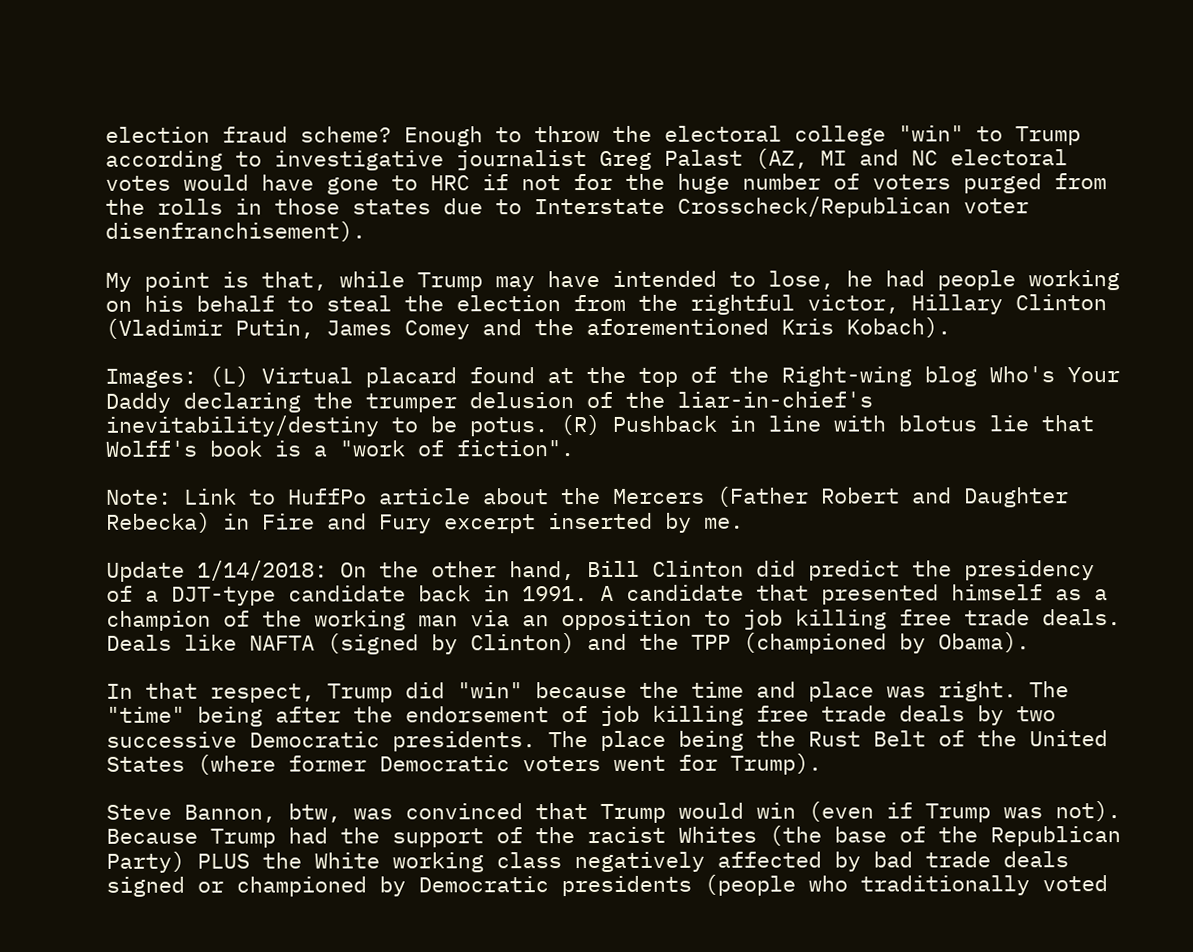election fraud scheme? Enough to throw the electoral college "win" to Trump according to investigative journalist Greg Palast (AZ, MI and NC electoral votes would have gone to HRC if not for the huge number of voters purged from the rolls in those states due to Interstate Crosscheck/Republican voter disenfranchisement).

My point is that, while Trump may have intended to lose, he had people working on his behalf to steal the election from the rightful victor, Hillary Clinton (Vladimir Putin, James Comey and the aforementioned Kris Kobach).

Images: (L) Virtual placard found at the top of the Right-wing blog Who's Your Daddy declaring the trumper delusion of the liar-in-chief's inevitability/destiny to be potus. (R) Pushback in line with blotus lie that Wolff's book is a "work of fiction".

Note: Link to HuffPo article about the Mercers (Father Robert and Daughter Rebecka) in Fire and Fury excerpt inserted by me.

Update 1/14/2018: On the other hand, Bill Clinton did predict the presidency of a DJT-type candidate back in 1991. A candidate that presented himself as a champion of the working man via an opposition to job killing free trade deals. Deals like NAFTA (signed by Clinton) and the TPP (championed by Obama).

In that respect, Trump did "win" because the time and place was right. The "time" being after the endorsement of job killing free trade deals by two successive Democratic presidents. The place being the Rust Belt of the United States (where former Democratic voters went for Trump).

Steve Bannon, btw, was convinced that Trump would win (even if Trump was not). Because Trump had the support of the racist Whites (the base of the Republican Party) PLUS the White working class negatively affected by bad trade deals signed or championed by Democratic presidents (people who traditionally voted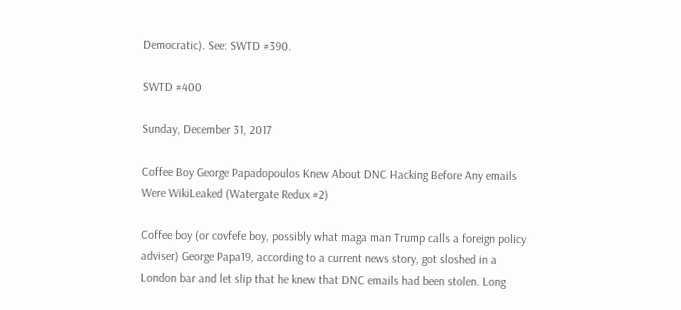Democratic). See: SWTD #390.

SWTD #400

Sunday, December 31, 2017

Coffee Boy George Papadopoulos Knew About DNC Hacking Before Any emails Were WikiLeaked (Watergate Redux #2)

Coffee boy (or covfefe boy, possibly what maga man Trump calls a foreign policy adviser) George Papa19, according to a current news story, got sloshed in a London bar and let slip that he knew that DNC emails had been stolen. Long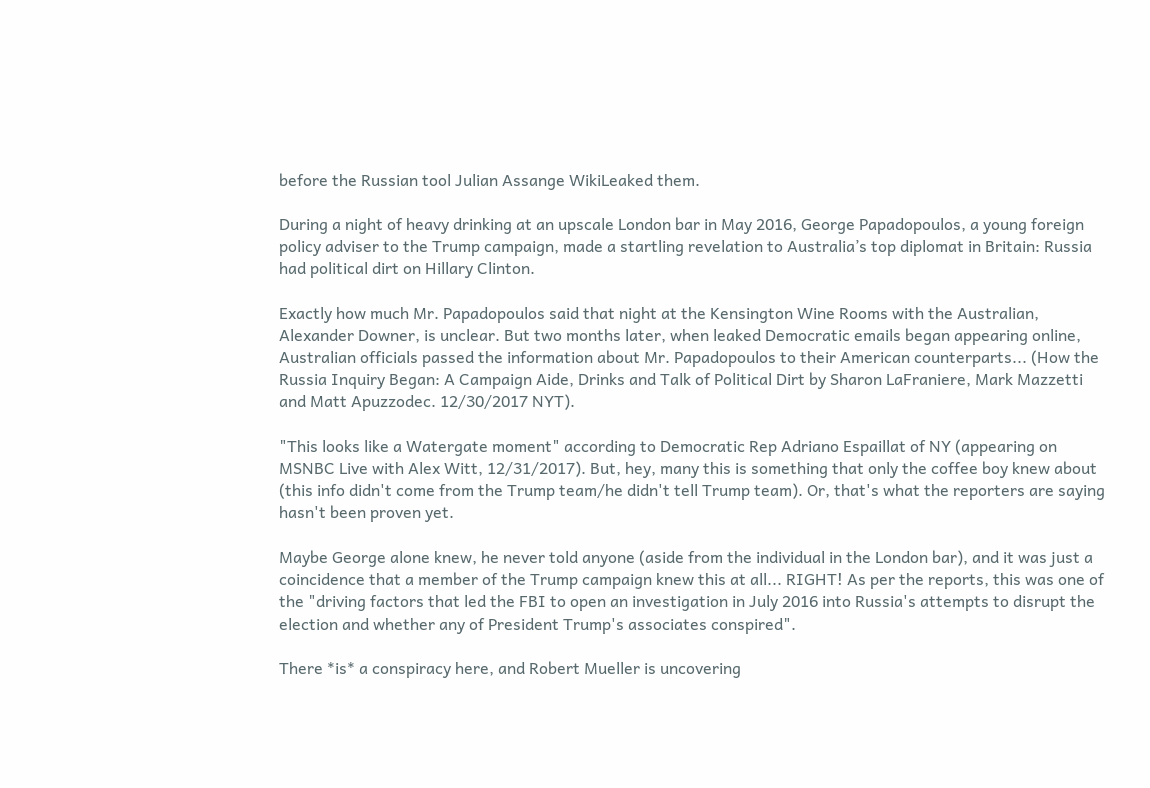before the Russian tool Julian Assange WikiLeaked them.

During a night of heavy drinking at an upscale London bar in May 2016, George Papadopoulos, a young foreign policy adviser to the Trump campaign, made a startling revelation to Australia’s top diplomat in Britain: Russia had political dirt on Hillary Clinton.

Exactly how much Mr. Papadopoulos said that night at the Kensington Wine Rooms with the Australian, Alexander Downer, is unclear. But two months later, when leaked Democratic emails began appearing online, Australian officials passed the information about Mr. Papadopoulos to their American counterparts... (How the Russia Inquiry Began: A Campaign Aide, Drinks and Talk of Political Dirt by Sharon LaFraniere, Mark Mazzetti and Matt Apuzzodec. 12/30/2017 NYT).

"This looks like a Watergate moment" according to Democratic Rep Adriano Espaillat of NY (appearing on MSNBC Live with Alex Witt, 12/31/2017). But, hey, many this is something that only the coffee boy knew about (this info didn't come from the Trump team/he didn't tell Trump team). Or, that's what the reporters are saying hasn't been proven yet.

Maybe George alone knew, he never told anyone (aside from the individual in the London bar), and it was just a coincidence that a member of the Trump campaign knew this at all... RIGHT! As per the reports, this was one of the "driving factors that led the FBI to open an investigation in July 2016 into Russia's attempts to disrupt the election and whether any of President Trump's associates conspired".

There *is* a conspiracy here, and Robert Mueller is uncovering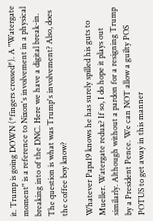it. Trump is going DOWN (*fingers crossed*). A "Watergate moment" is a reference to Nixon's involvement in a physical breaking into of the DNC. Here we have a digital break-in. The question is what was Trump's involvement? Also, does the coffee boy know?

Whatever Papa19 knows he has surely spilled his guts to Mueller. Watergate redux? If so, I do hope it plays out similarly. Although without a pardon for a resigning Trump by a President Pence. We can NOT allow a guilty POS POTUS to get away in this manner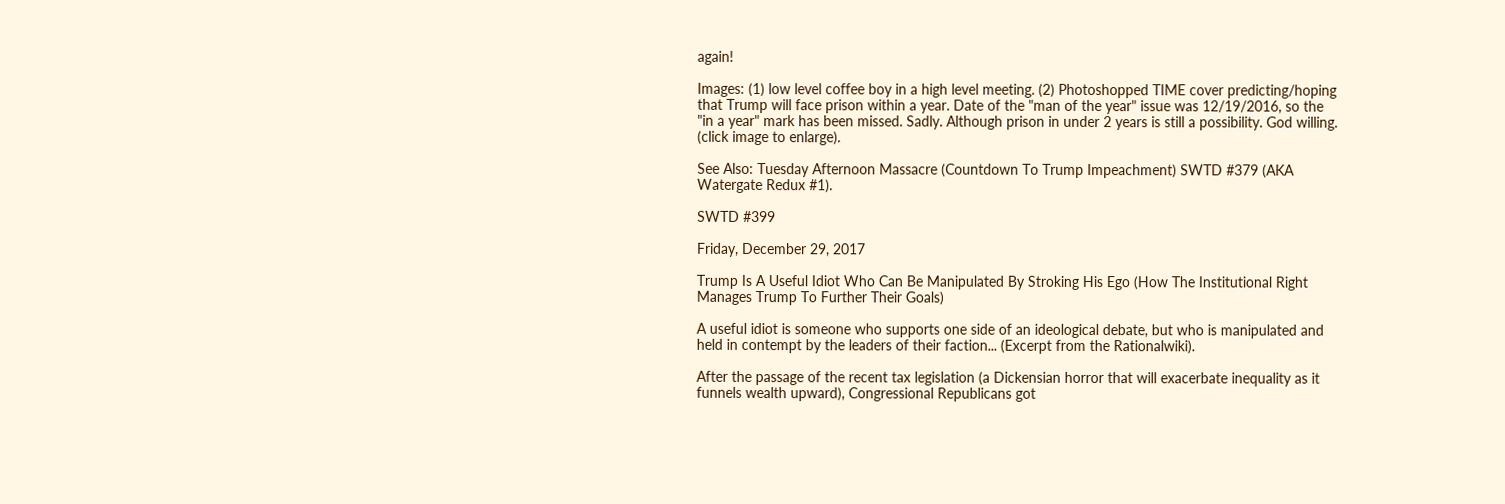again!

Images: (1) low level coffee boy in a high level meeting. (2) Photoshopped TIME cover predicting/hoping that Trump will face prison within a year. Date of the "man of the year" issue was 12/19/2016, so the "in a year" mark has been missed. Sadly. Although prison in under 2 years is still a possibility. God willing. (click image to enlarge).

See Also: Tuesday Afternoon Massacre (Countdown To Trump Impeachment) SWTD #379 (AKA Watergate Redux #1).

SWTD #399

Friday, December 29, 2017

Trump Is A Useful Idiot Who Can Be Manipulated By Stroking His Ego (How The Institutional Right Manages Trump To Further Their Goals)

A useful idiot is someone who supports one side of an ideological debate, but who is manipulated and held in contempt by the leaders of their faction... (Excerpt from the Rationalwiki).

After the passage of the recent tax legislation (a Dickensian horror that will exacerbate inequality as it funnels wealth upward), Congressional Republicans got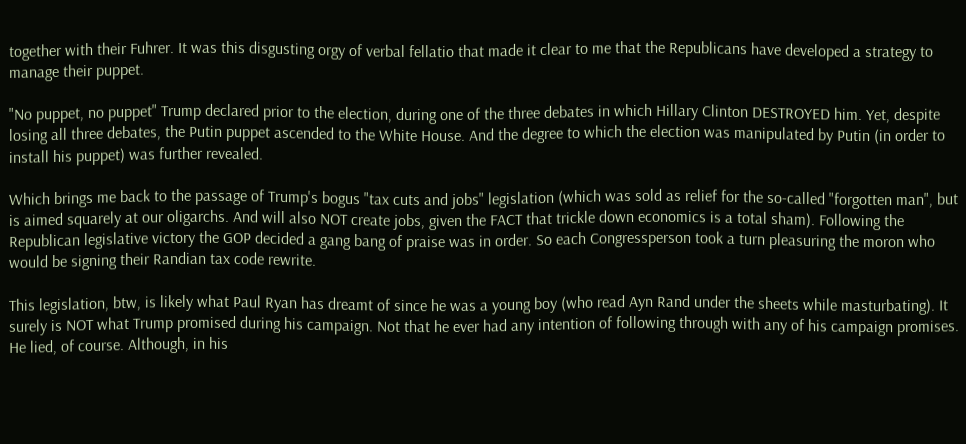together with their Fuhrer. It was this disgusting orgy of verbal fellatio that made it clear to me that the Republicans have developed a strategy to manage their puppet.

"No puppet, no puppet" Trump declared prior to the election, during one of the three debates in which Hillary Clinton DESTROYED him. Yet, despite losing all three debates, the Putin puppet ascended to the White House. And the degree to which the election was manipulated by Putin (in order to install his puppet) was further revealed.

Which brings me back to the passage of Trump's bogus "tax cuts and jobs" legislation (which was sold as relief for the so-called "forgotten man", but is aimed squarely at our oligarchs. And will also NOT create jobs, given the FACT that trickle down economics is a total sham). Following the Republican legislative victory the GOP decided a gang bang of praise was in order. So each Congressperson took a turn pleasuring the moron who would be signing their Randian tax code rewrite.

This legislation, btw, is likely what Paul Ryan has dreamt of since he was a young boy (who read Ayn Rand under the sheets while masturbating). It surely is NOT what Trump promised during his campaign. Not that he ever had any intention of following through with any of his campaign promises. He lied, of course. Although, in his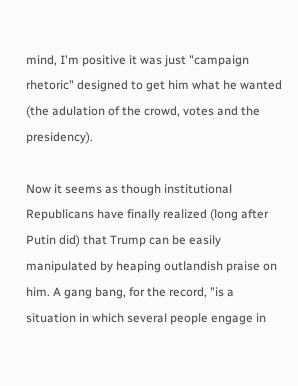mind, I'm positive it was just "campaign rhetoric" designed to get him what he wanted (the adulation of the crowd, votes and the presidency).

Now it seems as though institutional Republicans have finally realized (long after Putin did) that Trump can be easily manipulated by heaping outlandish praise on him. A gang bang, for the record, "is a situation in which several people engage in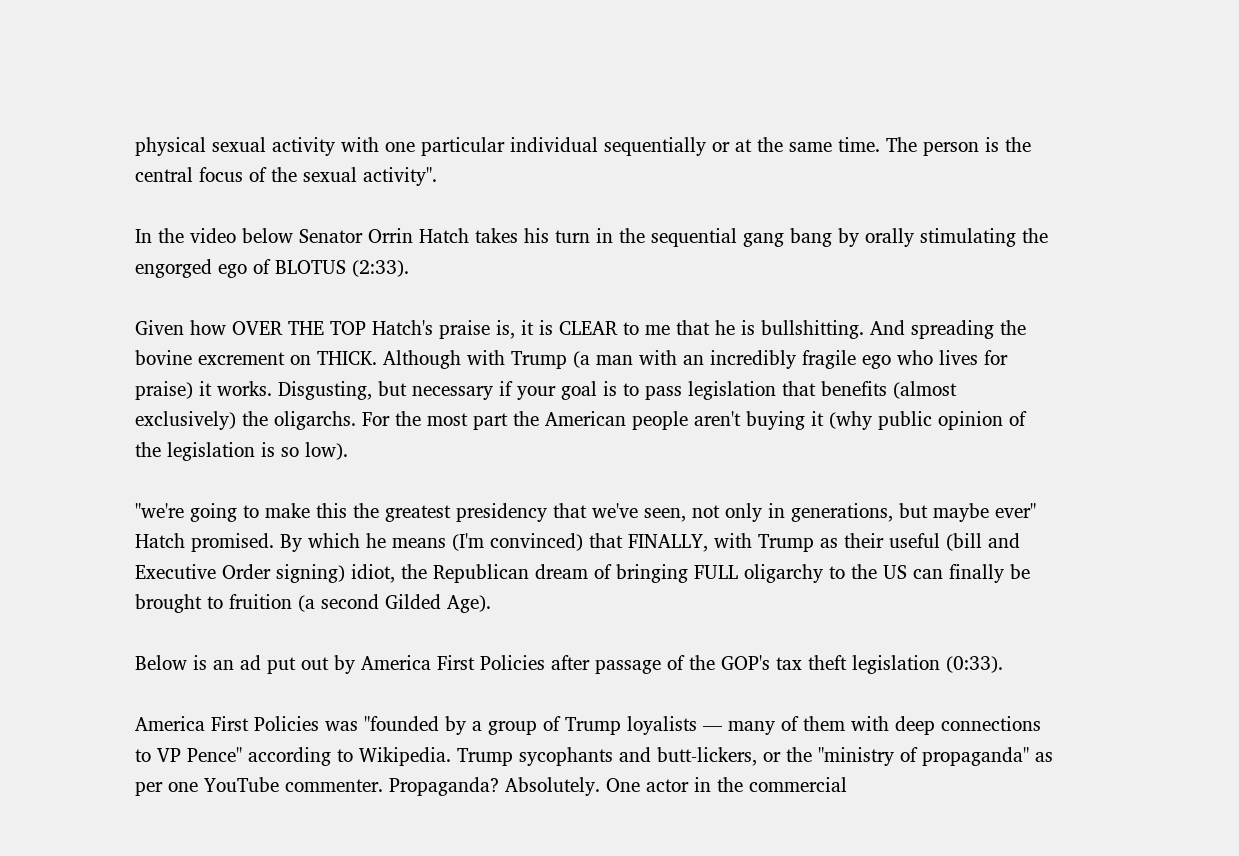physical sexual activity with one particular individual sequentially or at the same time. The person is the central focus of the sexual activity".

In the video below Senator Orrin Hatch takes his turn in the sequential gang bang by orally stimulating the engorged ego of BLOTUS (2:33).

Given how OVER THE TOP Hatch's praise is, it is CLEAR to me that he is bullshitting. And spreading the bovine excrement on THICK. Although with Trump (a man with an incredibly fragile ego who lives for praise) it works. Disgusting, but necessary if your goal is to pass legislation that benefits (almost exclusively) the oligarchs. For the most part the American people aren't buying it (why public opinion of the legislation is so low).

"we're going to make this the greatest presidency that we've seen, not only in generations, but maybe ever" Hatch promised. By which he means (I'm convinced) that FINALLY, with Trump as their useful (bill and Executive Order signing) idiot, the Republican dream of bringing FULL oligarchy to the US can finally be brought to fruition (a second Gilded Age).

Below is an ad put out by America First Policies after passage of the GOP's tax theft legislation (0:33).

America First Policies was "founded by a group of Trump loyalists — many of them with deep connections to VP Pence" according to Wikipedia. Trump sycophants and butt-lickers, or the "ministry of propaganda" as per one YouTube commenter. Propaganda? Absolutely. One actor in the commercial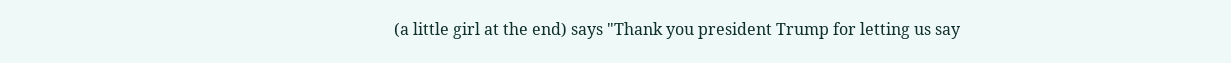(a little girl at the end) says "Thank you president Trump for letting us say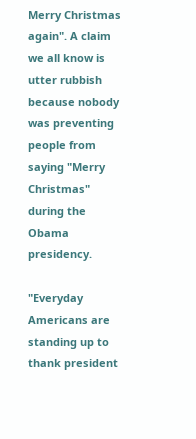Merry Christmas again". A claim we all know is utter rubbish because nobody was preventing people from saying "Merry Christmas" during the Obama presidency.

"Everyday Americans are standing up to thank president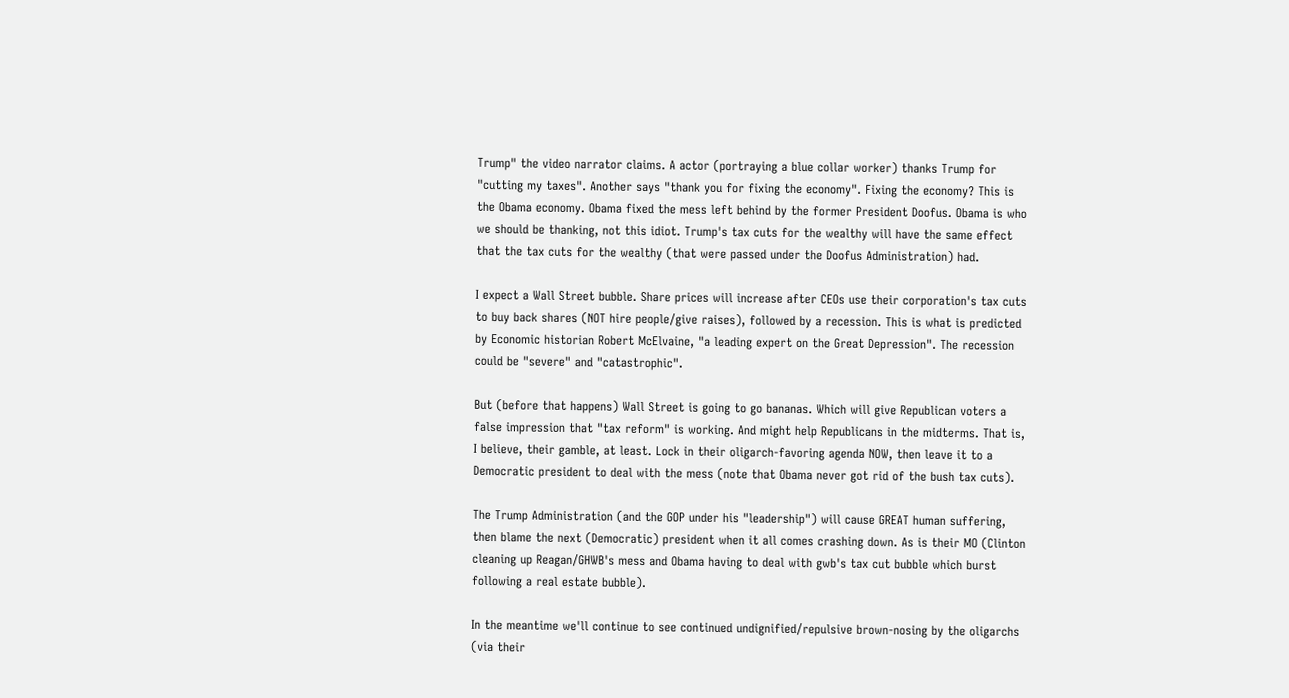Trump" the video narrator claims. A actor (portraying a blue collar worker) thanks Trump for "cutting my taxes". Another says "thank you for fixing the economy". Fixing the economy? This is the Obama economy. Obama fixed the mess left behind by the former President Doofus. Obama is who we should be thanking, not this idiot. Trump's tax cuts for the wealthy will have the same effect that the tax cuts for the wealthy (that were passed under the Doofus Administration) had.

I expect a Wall Street bubble. Share prices will increase after CEOs use their corporation's tax cuts to buy back shares (NOT hire people/give raises), followed by a recession. This is what is predicted by Economic historian Robert McElvaine, "a leading expert on the Great Depression". The recession could be "severe" and "catastrophic".

But (before that happens) Wall Street is going to go bananas. Which will give Republican voters a false impression that "tax reform" is working. And might help Republicans in the midterms. That is, I believe, their gamble, at least. Lock in their oligarch-favoring agenda NOW, then leave it to a Democratic president to deal with the mess (note that Obama never got rid of the bush tax cuts).

The Trump Administration (and the GOP under his "leadership") will cause GREAT human suffering, then blame the next (Democratic) president when it all comes crashing down. As is their MO (Clinton cleaning up Reagan/GHWB's mess and Obama having to deal with gwb's tax cut bubble which burst following a real estate bubble).

In the meantime we'll continue to see continued undignified/repulsive brown-nosing by the oligarchs (via their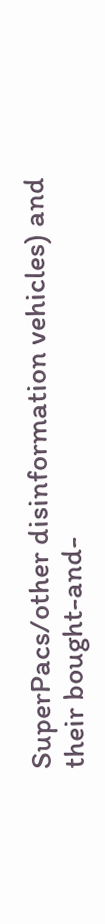SuperPacs/other disinformation vehicles) and their bought-and-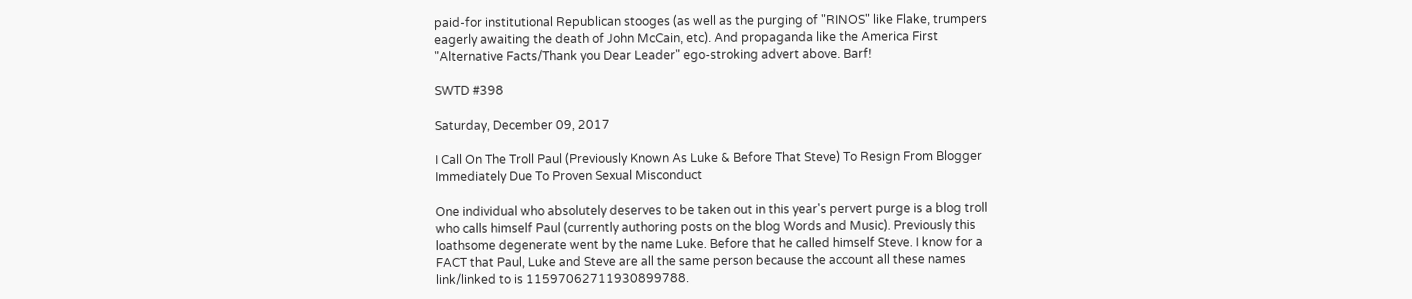paid-for institutional Republican stooges (as well as the purging of "RINOS" like Flake, trumpers eagerly awaiting the death of John McCain, etc). And propaganda like the America First "Alternative Facts/Thank you Dear Leader" ego-stroking advert above. Barf!

SWTD #398

Saturday, December 09, 2017

I Call On The Troll Paul (Previously Known As Luke & Before That Steve) To Resign From Blogger Immediately Due To Proven Sexual Misconduct

One individual who absolutely deserves to be taken out in this year's pervert purge is a blog troll who calls himself Paul (currently authoring posts on the blog Words and Music). Previously this loathsome degenerate went by the name Luke. Before that he called himself Steve. I know for a FACT that Paul, Luke and Steve are all the same person because the account all these names link/linked to is 11597062711930899788.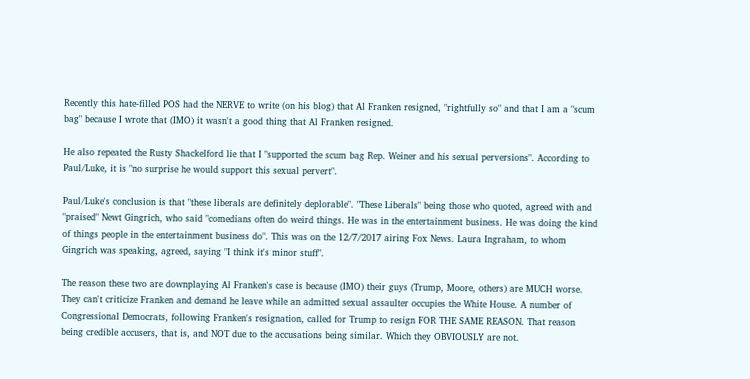Recently this hate-filled POS had the NERVE to write (on his blog) that Al Franken resigned, "rightfully so" and that I am a "scum bag" because I wrote that (IMO) it wasn't a good thing that Al Franken resigned.

He also repeated the Rusty Shackelford lie that I "supported the scum bag Rep. Weiner and his sexual perversions". According to Paul/Luke, it is "no surprise he would support this sexual pervert".

Paul/Luke's conclusion is that "these liberals are definitely deplorable". "These Liberals" being those who quoted, agreed with and "praised" Newt Gingrich, who said "comedians often do weird things. He was in the entertainment business. He was doing the kind of things people in the entertainment business do". This was on the 12/7/2017 airing Fox News. Laura Ingraham, to whom Gingrich was speaking, agreed, saying "I think it's minor stuff".

The reason these two are downplaying Al Franken's case is because (IMO) their guys (Trump, Moore, others) are MUCH worse. They can't criticize Franken and demand he leave while an admitted sexual assaulter occupies the White House. A number of Congressional Democrats, following Franken's resignation, called for Trump to resign FOR THE SAME REASON. That reason being credible accusers, that is, and NOT due to the accusations being similar. Which they OBVIOUSLY are not.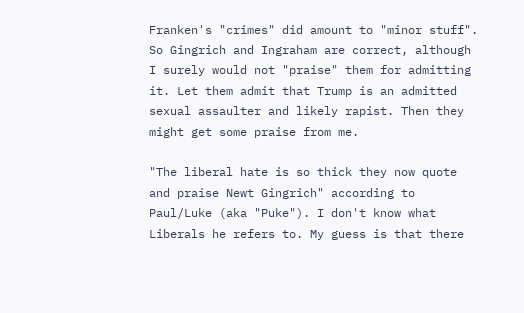Franken's "crimes" did amount to "minor stuff". So Gingrich and Ingraham are correct, although I surely would not "praise" them for admitting it. Let them admit that Trump is an admitted sexual assaulter and likely rapist. Then they might get some praise from me.

"The liberal hate is so thick they now quote and praise Newt Gingrich" according to Paul/Luke (aka "Puke"). I don't know what Liberals he refers to. My guess is that there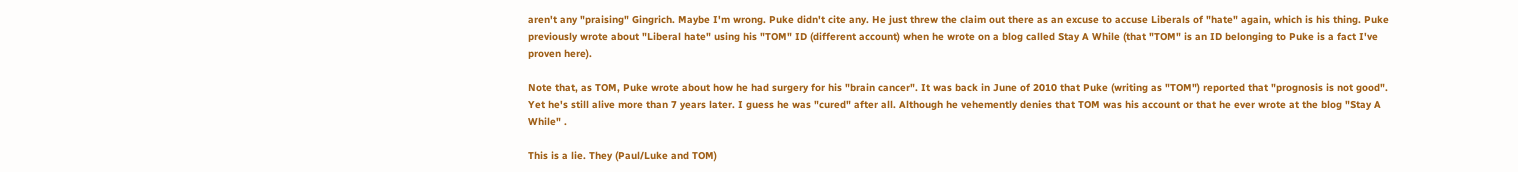aren't any "praising" Gingrich. Maybe I'm wrong. Puke didn't cite any. He just threw the claim out there as an excuse to accuse Liberals of "hate" again, which is his thing. Puke previously wrote about "Liberal hate" using his "TOM" ID (different account) when he wrote on a blog called Stay A While (that "TOM" is an ID belonging to Puke is a fact I've proven here).

Note that, as TOM, Puke wrote about how he had surgery for his "brain cancer". It was back in June of 2010 that Puke (writing as "TOM") reported that "prognosis is not good". Yet he's still alive more than 7 years later. I guess he was "cured" after all. Although he vehemently denies that TOM was his account or that he ever wrote at the blog "Stay A While" .

This is a lie. They (Paul/Luke and TOM)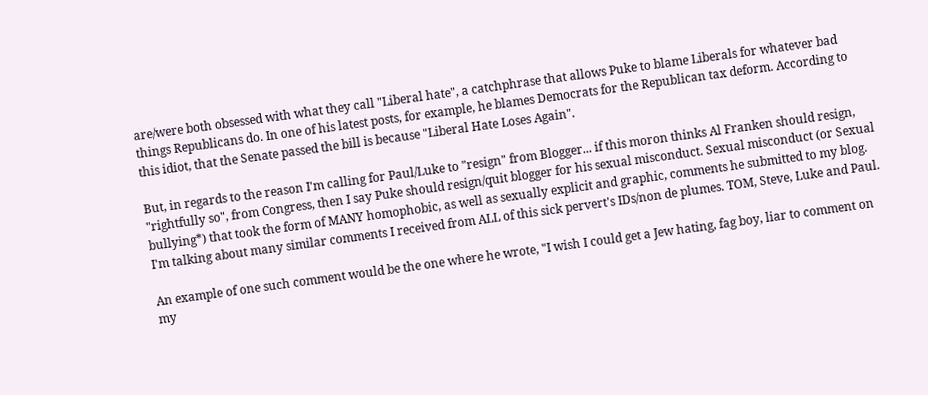are/were both obsessed with what they call "Liberal hate", a catchphrase that allows Puke to blame Liberals for whatever bad things Republicans do. In one of his latest posts, for example, he blames Democrats for the Republican tax deform. According to this idiot, that the Senate passed the bill is because "Liberal Hate Loses Again".

But, in regards to the reason I'm calling for Paul/Luke to "resign" from Blogger... if this moron thinks Al Franken should resign, "rightfully so", from Congress, then I say Puke should resign/quit blogger for his sexual misconduct. Sexual misconduct (or Sexual bullying*) that took the form of MANY homophobic, as well as sexually explicit and graphic, comments he submitted to my blog. I'm talking about many similar comments I received from ALL of this sick pervert's IDs/non de plumes. TOM, Steve, Luke and Paul.

An example of one such comment would be the one where he wrote, "I wish I could get a Jew hating, fag boy, liar to comment on my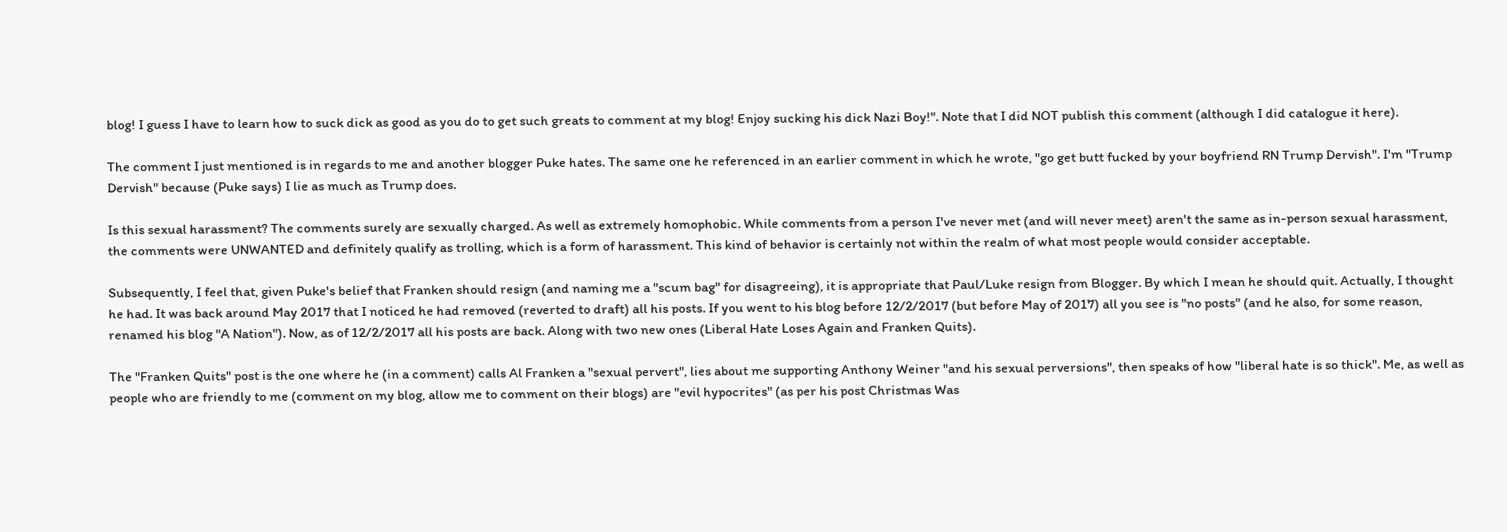blog! I guess I have to learn how to suck dick as good as you do to get such greats to comment at my blog! Enjoy sucking his dick Nazi Boy!". Note that I did NOT publish this comment (although I did catalogue it here).

The comment I just mentioned is in regards to me and another blogger Puke hates. The same one he referenced in an earlier comment in which he wrote, "go get butt fucked by your boyfriend RN Trump Dervish". I'm "Trump Dervish" because (Puke says) I lie as much as Trump does.

Is this sexual harassment? The comments surely are sexually charged. As well as extremely homophobic. While comments from a person I've never met (and will never meet) aren't the same as in-person sexual harassment, the comments were UNWANTED and definitely qualify as trolling, which is a form of harassment. This kind of behavior is certainly not within the realm of what most people would consider acceptable.

Subsequently, I feel that, given Puke's belief that Franken should resign (and naming me a "scum bag" for disagreeing), it is appropriate that Paul/Luke resign from Blogger. By which I mean he should quit. Actually, I thought he had. It was back around May 2017 that I noticed he had removed (reverted to draft) all his posts. If you went to his blog before 12/2/2017 (but before May of 2017) all you see is "no posts" (and he also, for some reason, renamed his blog "A Nation"). Now, as of 12/2/2017 all his posts are back. Along with two new ones (Liberal Hate Loses Again and Franken Quits).

The "Franken Quits" post is the one where he (in a comment) calls Al Franken a "sexual pervert", lies about me supporting Anthony Weiner "and his sexual perversions", then speaks of how "liberal hate is so thick". Me, as well as people who are friendly to me (comment on my blog, allow me to comment on their blogs) are "evil hypocrites" (as per his post Christmas Was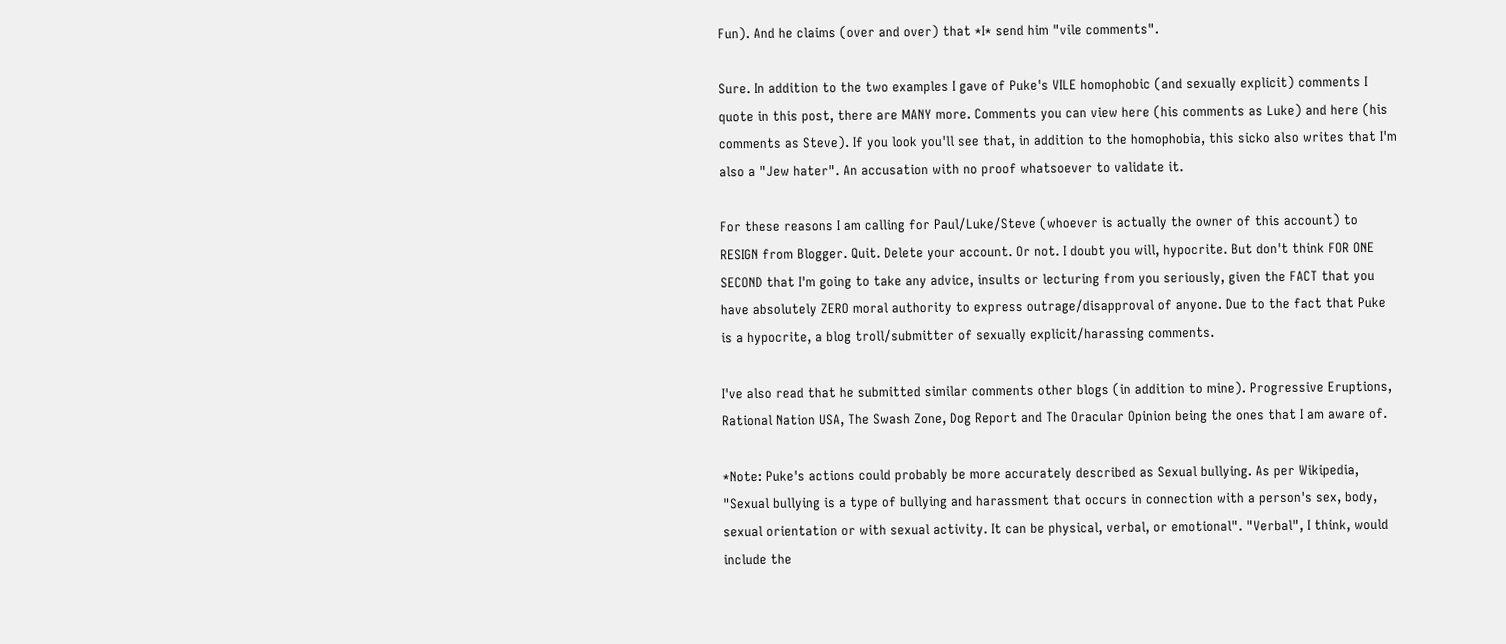Fun). And he claims (over and over) that *I* send him "vile comments".

Sure. In addition to the two examples I gave of Puke's VILE homophobic (and sexually explicit) comments I quote in this post, there are MANY more. Comments you can view here (his comments as Luke) and here (his comments as Steve). If you look you'll see that, in addition to the homophobia, this sicko also writes that I'm also a "Jew hater". An accusation with no proof whatsoever to validate it.

For these reasons I am calling for Paul/Luke/Steve (whoever is actually the owner of this account) to RESIGN from Blogger. Quit. Delete your account. Or not. I doubt you will, hypocrite. But don't think FOR ONE SECOND that I'm going to take any advice, insults or lecturing from you seriously, given the FACT that you have absolutely ZERO moral authority to express outrage/disapproval of anyone. Due to the fact that Puke is a hypocrite, a blog troll/submitter of sexually explicit/harassing comments.

I've also read that he submitted similar comments other blogs (in addition to mine). Progressive Eruptions, Rational Nation USA, The Swash Zone, Dog Report and The Oracular Opinion being the ones that I am aware of.

*Note: Puke's actions could probably be more accurately described as Sexual bullying. As per Wikipedia, "Sexual bullying is a type of bullying and harassment that occurs in connection with a person's sex, body, sexual orientation or with sexual activity. It can be physical, verbal, or emotional". "Verbal", I think, would include the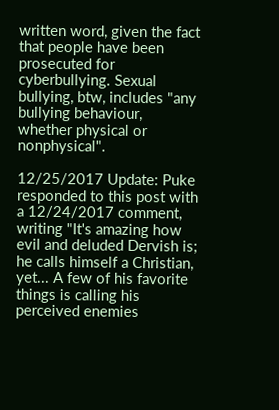written word, given the fact that people have been prosecuted for cyberbullying. Sexual bullying, btw, includes "any bullying behaviour, whether physical or nonphysical".

12/25/2017 Update: Puke responded to this post with a 12/24/2017 comment, writing "It's amazing how evil and deluded Dervish is; he calls himself a Christian, yet... A few of his favorite things is calling his perceived enemies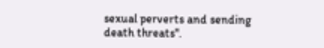sexual perverts and sending death threats".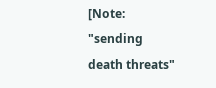[Note: "sending death threats"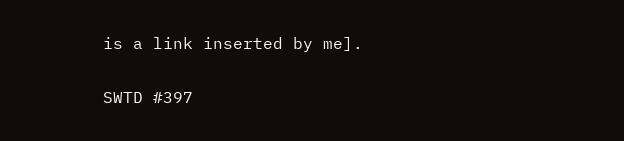is a link inserted by me].

SWTD #397